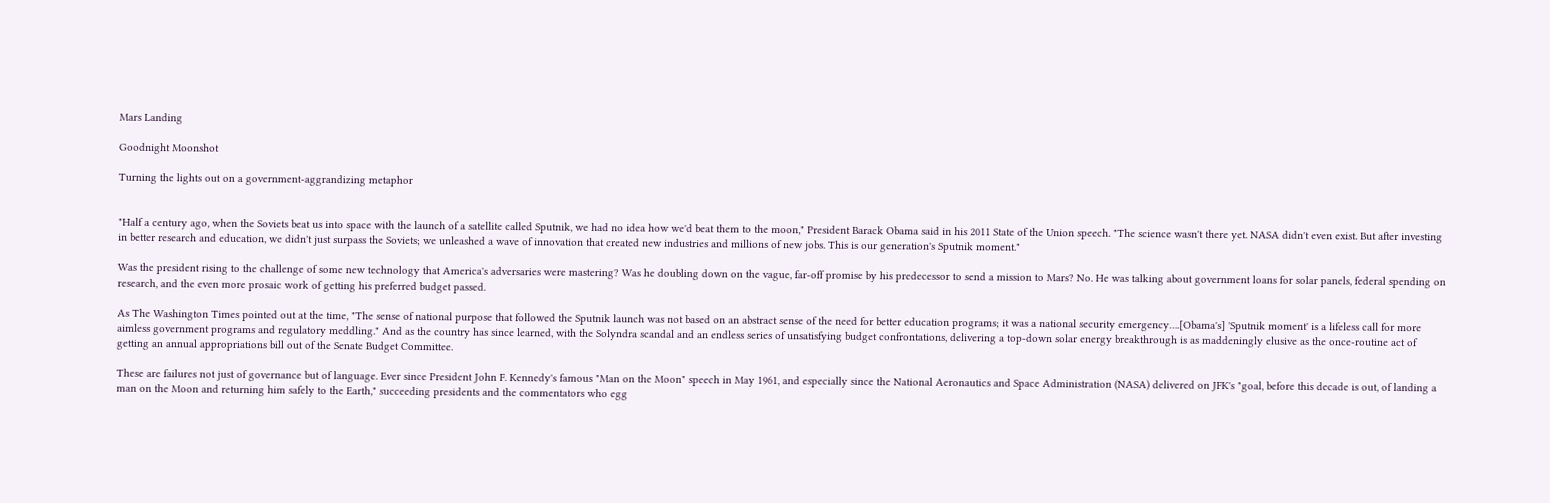Mars Landing

Goodnight Moonshot

Turning the lights out on a government-aggrandizing metaphor


"Half a century ago, when the Soviets beat us into space with the launch of a satellite called Sputnik, we had no idea how we'd beat them to the moon," President Barack Obama said in his 2011 State of the Union speech. "The science wasn't there yet. NASA didn't even exist. But after investing in better research and education, we didn't just surpass the Soviets; we unleashed a wave of innovation that created new industries and millions of new jobs. This is our generation's Sputnik moment."

Was the president rising to the challenge of some new technology that America's adversaries were mastering? Was he doubling down on the vague, far-off promise by his predecessor to send a mission to Mars? No. He was talking about government loans for solar panels, federal spending on research, and the even more prosaic work of getting his preferred budget passed.

As The Washington Times pointed out at the time, "The sense of national purpose that followed the Sputnik launch was not based on an abstract sense of the need for better education programs; it was a national security emergency….[Obama's] 'Sputnik moment' is a lifeless call for more aimless government programs and regulatory meddling." And as the country has since learned, with the Solyndra scandal and an endless series of unsatisfying budget confrontations, delivering a top-down solar energy breakthrough is as maddeningly elusive as the once-routine act of getting an annual appropriations bill out of the Senate Budget Committee.

These are failures not just of governance but of language. Ever since President John F. Kennedy's famous "Man on the Moon" speech in May 1961, and especially since the National Aeronautics and Space Administration (NASA) delivered on JFK's "goal, before this decade is out, of landing a man on the Moon and returning him safely to the Earth," succeeding presidents and the commentators who egg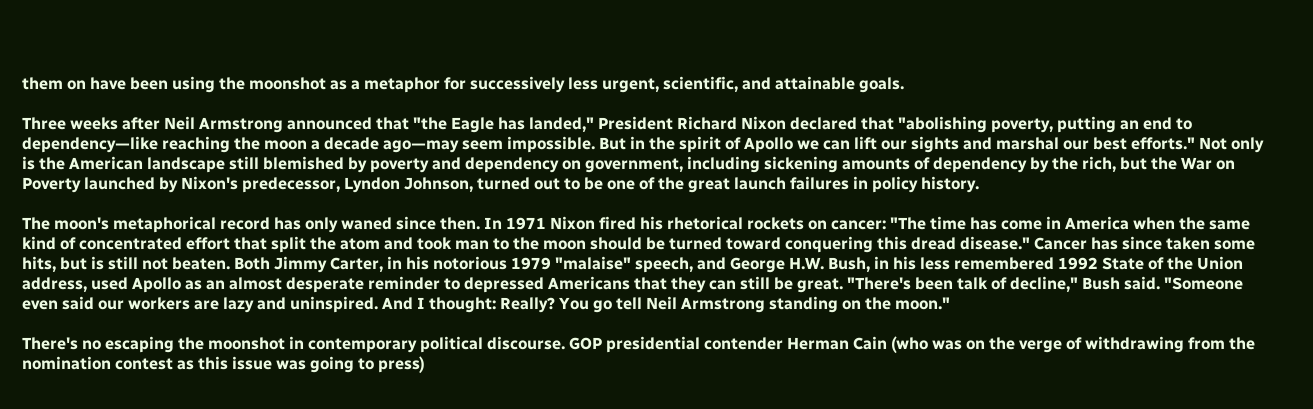them on have been using the moonshot as a metaphor for successively less urgent, scientific, and attainable goals.

Three weeks after Neil Armstrong announced that "the Eagle has landed," President Richard Nixon declared that "abolishing poverty, putting an end to dependency—like reaching the moon a decade ago—may seem impossible. But in the spirit of Apollo we can lift our sights and marshal our best efforts." Not only is the American landscape still blemished by poverty and dependency on government, including sickening amounts of dependency by the rich, but the War on Poverty launched by Nixon's predecessor, Lyndon Johnson, turned out to be one of the great launch failures in policy history.

The moon's metaphorical record has only waned since then. In 1971 Nixon fired his rhetorical rockets on cancer: "The time has come in America when the same kind of concentrated effort that split the atom and took man to the moon should be turned toward conquering this dread disease." Cancer has since taken some hits, but is still not beaten. Both Jimmy Carter, in his notorious 1979 "malaise" speech, and George H.W. Bush, in his less remembered 1992 State of the Union address, used Apollo as an almost desperate reminder to depressed Americans that they can still be great. "There's been talk of decline," Bush said. "Someone even said our workers are lazy and uninspired. And I thought: Really? You go tell Neil Armstrong standing on the moon."

There's no escaping the moonshot in contemporary political discourse. GOP presidential contender Herman Cain (who was on the verge of withdrawing from the nomination contest as this issue was going to press)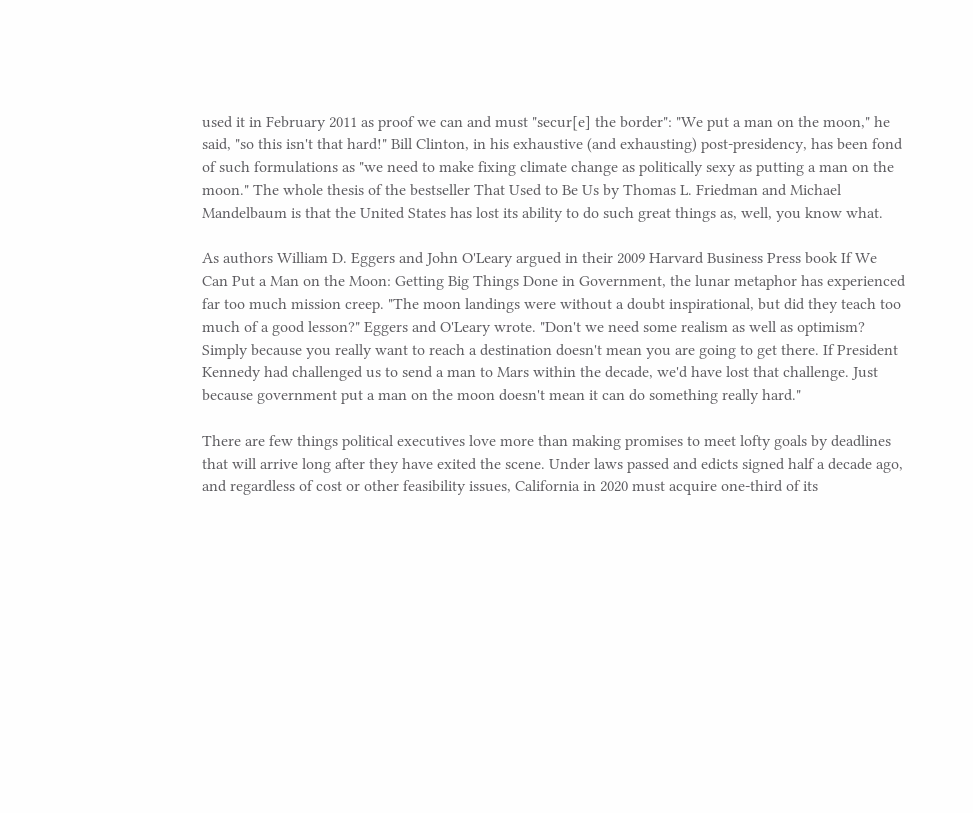used it in February 2011 as proof we can and must "secur[e] the border": "We put a man on the moon," he said, "so this isn't that hard!" Bill Clinton, in his exhaustive (and exhausting) post-presidency, has been fond of such formulations as "we need to make fixing climate change as politically sexy as putting a man on the moon." The whole thesis of the bestseller That Used to Be Us by Thomas L. Friedman and Michael Mandelbaum is that the United States has lost its ability to do such great things as, well, you know what.

As authors William D. Eggers and John O'Leary argued in their 2009 Harvard Business Press book If We Can Put a Man on the Moon: Getting Big Things Done in Government, the lunar metaphor has experienced far too much mission creep. "The moon landings were without a doubt inspirational, but did they teach too much of a good lesson?" Eggers and O'Leary wrote. "Don't we need some realism as well as optimism? Simply because you really want to reach a destination doesn't mean you are going to get there. If President Kennedy had challenged us to send a man to Mars within the decade, we'd have lost that challenge. Just because government put a man on the moon doesn't mean it can do something really hard."

There are few things political executives love more than making promises to meet lofty goals by deadlines that will arrive long after they have exited the scene. Under laws passed and edicts signed half a decade ago, and regardless of cost or other feasibility issues, California in 2020 must acquire one-third of its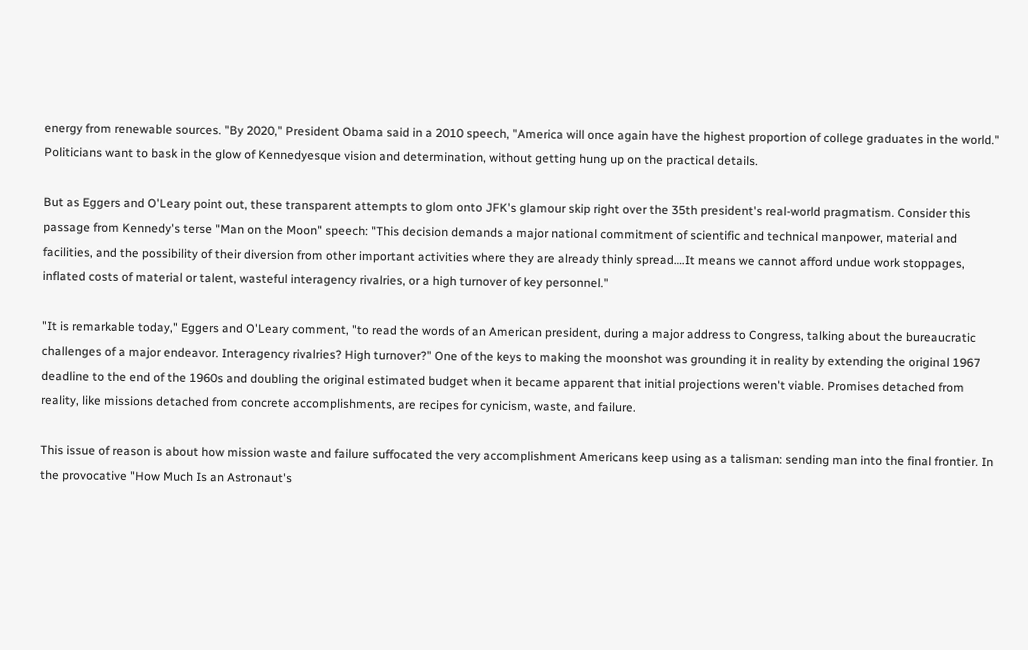energy from renewable sources. "By 2020," President Obama said in a 2010 speech, "America will once again have the highest proportion of college graduates in the world." Politicians want to bask in the glow of Kennedyesque vision and determination, without getting hung up on the practical details.

But as Eggers and O'Leary point out, these transparent attempts to glom onto JFK's glamour skip right over the 35th president's real-world pragmatism. Consider this passage from Kennedy's terse "Man on the Moon" speech: "This decision demands a major national commitment of scientific and technical manpower, material and facilities, and the possibility of their diversion from other important activities where they are already thinly spread….It means we cannot afford undue work stoppages, inflated costs of material or talent, wasteful interagency rivalries, or a high turnover of key personnel."

"It is remarkable today," Eggers and O'Leary comment, "to read the words of an American president, during a major address to Congress, talking about the bureaucratic challenges of a major endeavor. Interagency rivalries? High turnover?" One of the keys to making the moonshot was grounding it in reality by extending the original 1967 deadline to the end of the 1960s and doubling the original estimated budget when it became apparent that initial projections weren't viable. Promises detached from reality, like missions detached from concrete accomplishments, are recipes for cynicism, waste, and failure.

This issue of reason is about how mission waste and failure suffocated the very accomplishment Americans keep using as a talisman: sending man into the final frontier. In the provocative "How Much Is an Astronaut's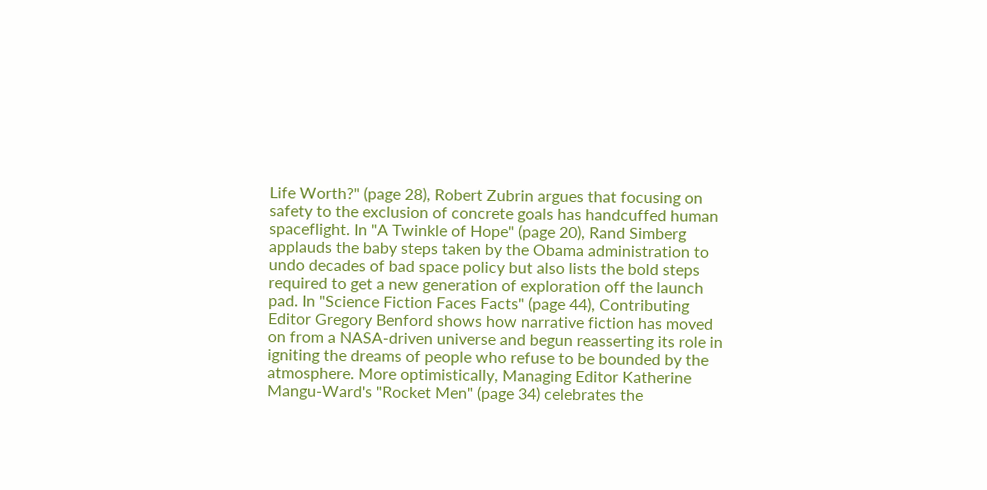Life Worth?" (page 28), Robert Zubrin argues that focusing on safety to the exclusion of concrete goals has handcuffed human spaceflight. In "A Twinkle of Hope" (page 20), Rand Simberg applauds the baby steps taken by the Obama administration to undo decades of bad space policy but also lists the bold steps required to get a new generation of exploration off the launch pad. In "Science Fiction Faces Facts" (page 44), Contributing Editor Gregory Benford shows how narrative fiction has moved on from a NASA-driven universe and begun reasserting its role in igniting the dreams of people who refuse to be bounded by the atmosphere. More optimistically, Managing Editor Katherine Mangu-Ward's "Rocket Men" (page 34) celebrates the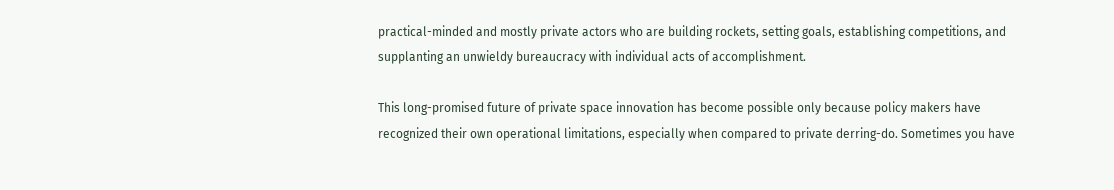practical-minded and mostly private actors who are building rockets, setting goals, establishing competitions, and supplanting an unwieldy bureaucracy with individual acts of accomplishment.

This long-promised future of private space innovation has become possible only because policy makers have recognized their own operational limitations, especially when compared to private derring-do. Sometimes you have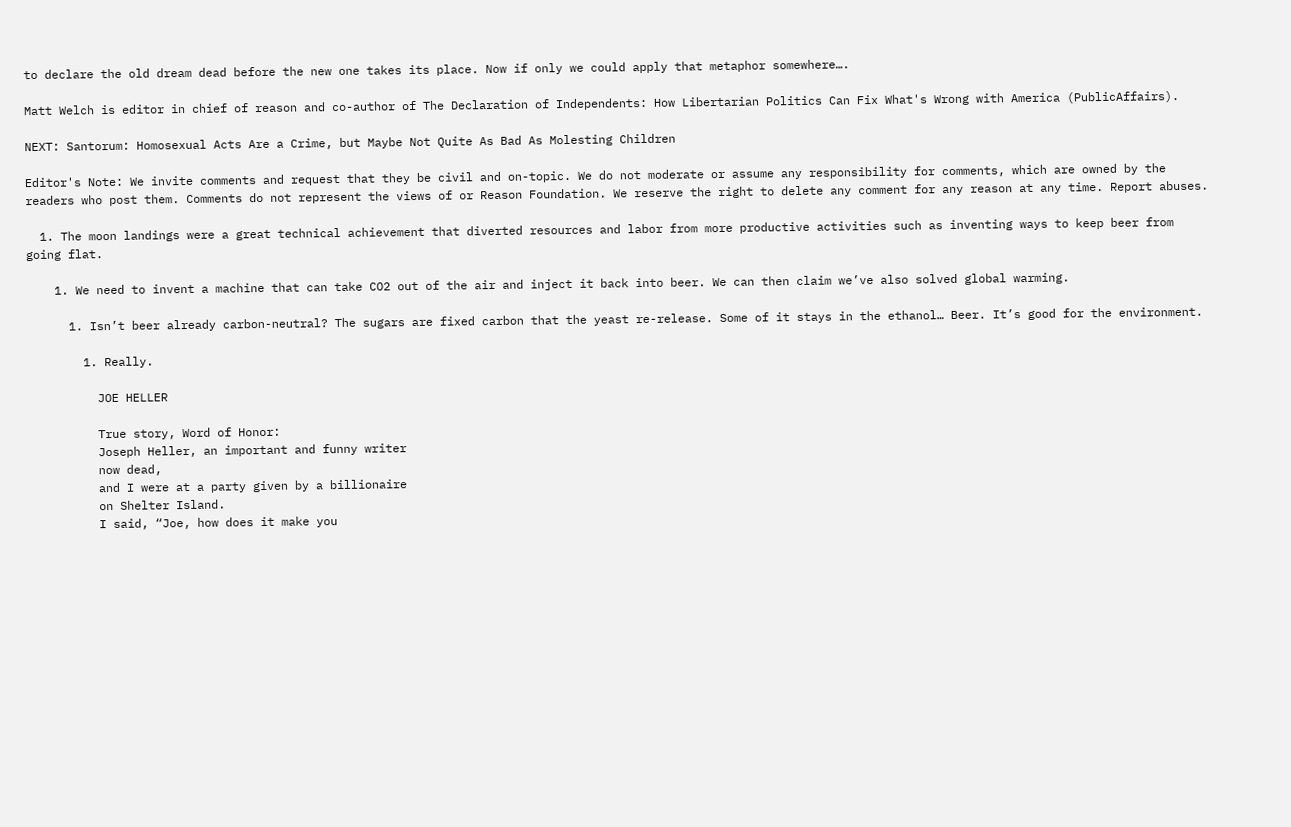to declare the old dream dead before the new one takes its place. Now if only we could apply that metaphor somewhere….

Matt Welch is editor in chief of reason and co-author of The Declaration of Independents: How Libertarian Politics Can Fix What's Wrong with America (PublicAffairs).

NEXT: Santorum: Homosexual Acts Are a Crime, but Maybe Not Quite As Bad As Molesting Children

Editor's Note: We invite comments and request that they be civil and on-topic. We do not moderate or assume any responsibility for comments, which are owned by the readers who post them. Comments do not represent the views of or Reason Foundation. We reserve the right to delete any comment for any reason at any time. Report abuses.

  1. The moon landings were a great technical achievement that diverted resources and labor from more productive activities such as inventing ways to keep beer from going flat.

    1. We need to invent a machine that can take CO2 out of the air and inject it back into beer. We can then claim we’ve also solved global warming.

      1. Isn’t beer already carbon-neutral? The sugars are fixed carbon that the yeast re-release. Some of it stays in the ethanol… Beer. It’s good for the environment.

        1. Really.

          JOE HELLER

          True story, Word of Honor:
          Joseph Heller, an important and funny writer
          now dead,
          and I were at a party given by a billionaire
          on Shelter Island.
          I said, “Joe, how does it make you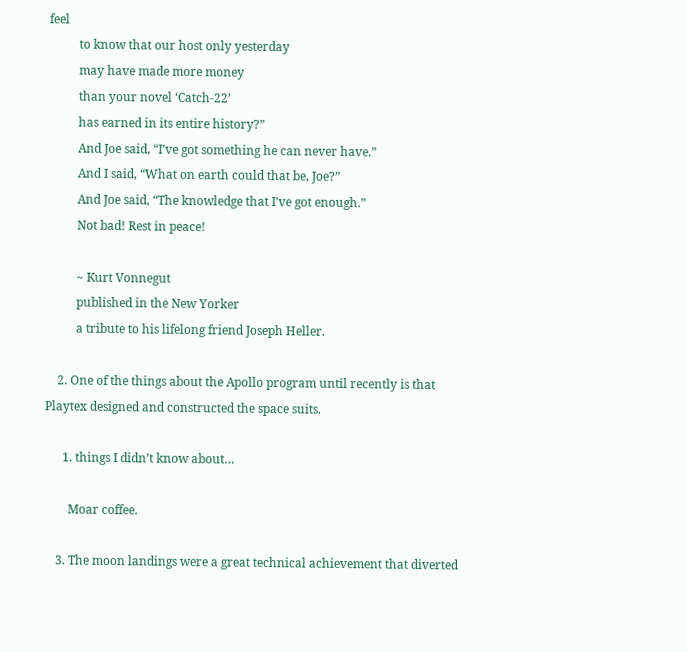feel
          to know that our host only yesterday
          may have made more money
          than your novel ‘Catch-22’
          has earned in its entire history?”
          And Joe said, “I’ve got something he can never have.”
          And I said, “What on earth could that be, Joe?”
          And Joe said, “The knowledge that I’ve got enough.”
          Not bad! Rest in peace!

          ~ Kurt Vonnegut
          published in the New Yorker
          a tribute to his lifelong friend Joseph Heller.

    2. One of the things about the Apollo program until recently is that Playtex designed and constructed the space suits.

      1. things I didn’t know about…

        Moar coffee.

    3. The moon landings were a great technical achievement that diverted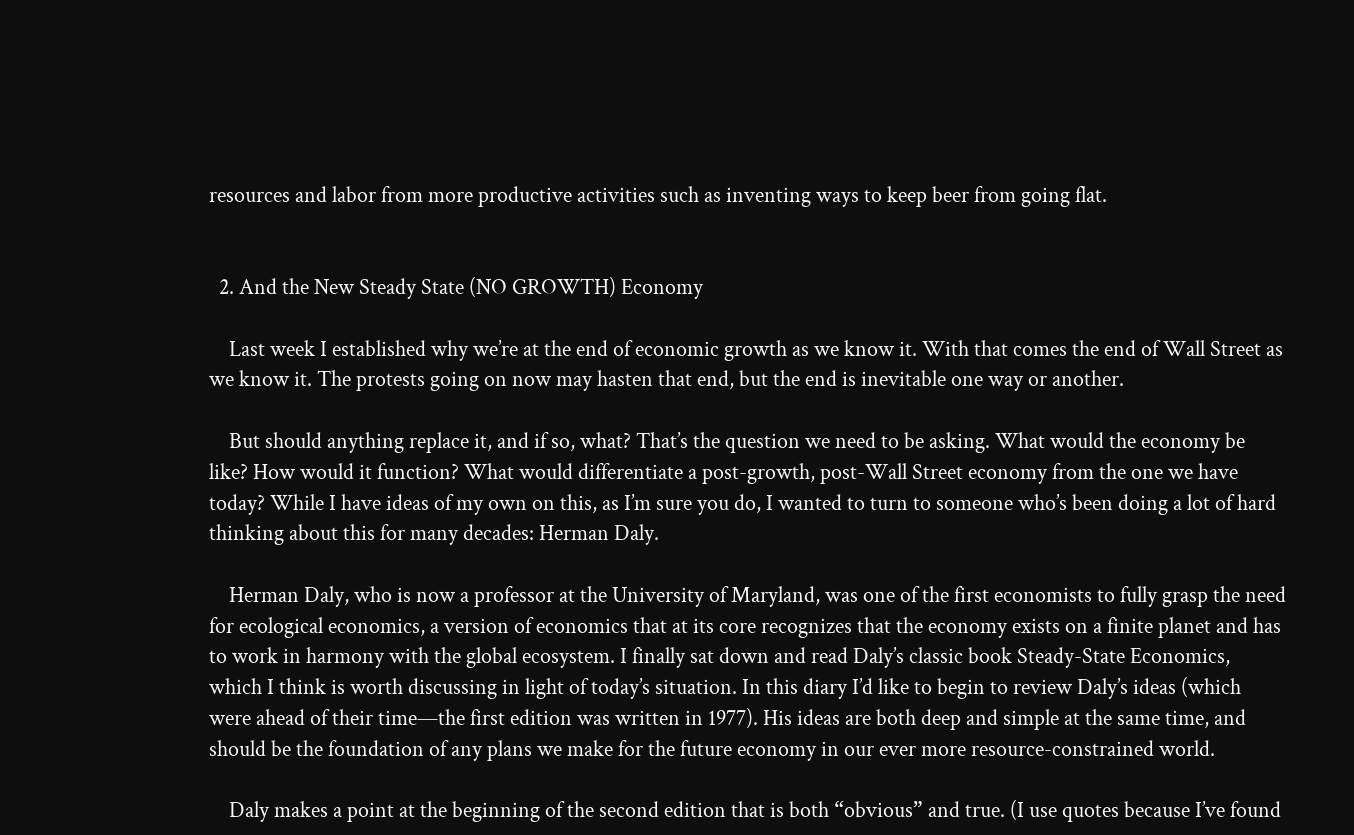resources and labor from more productive activities such as inventing ways to keep beer from going flat.


  2. And the New Steady State (NO GROWTH) Economy

    Last week I established why we’re at the end of economic growth as we know it. With that comes the end of Wall Street as we know it. The protests going on now may hasten that end, but the end is inevitable one way or another.

    But should anything replace it, and if so, what? That’s the question we need to be asking. What would the economy be like? How would it function? What would differentiate a post-growth, post-Wall Street economy from the one we have today? While I have ideas of my own on this, as I’m sure you do, I wanted to turn to someone who’s been doing a lot of hard thinking about this for many decades: Herman Daly.

    Herman Daly, who is now a professor at the University of Maryland, was one of the first economists to fully grasp the need for ecological economics, a version of economics that at its core recognizes that the economy exists on a finite planet and has to work in harmony with the global ecosystem. I finally sat down and read Daly’s classic book Steady-State Economics, which I think is worth discussing in light of today’s situation. In this diary I’d like to begin to review Daly’s ideas (which were ahead of their time—the first edition was written in 1977). His ideas are both deep and simple at the same time, and should be the foundation of any plans we make for the future economy in our ever more resource-constrained world.

    Daly makes a point at the beginning of the second edition that is both “obvious” and true. (I use quotes because I’ve found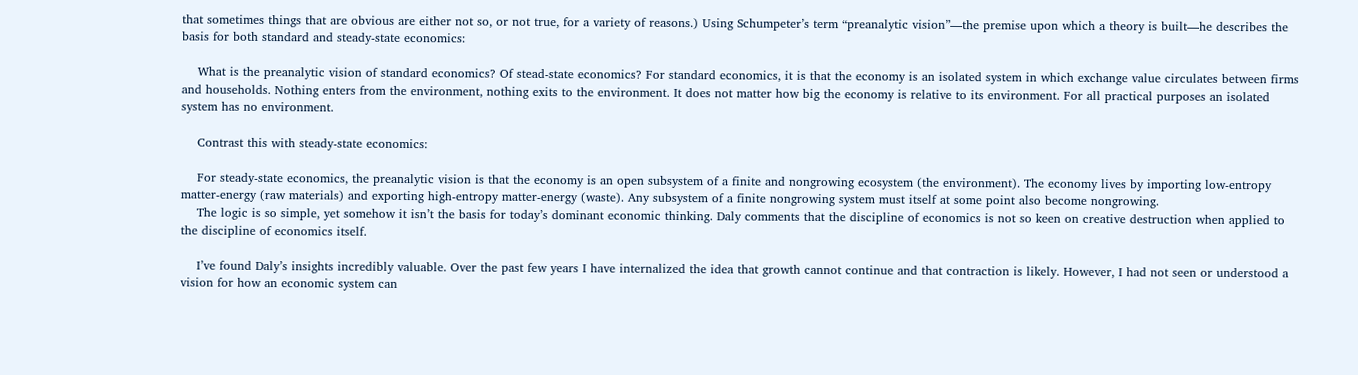that sometimes things that are obvious are either not so, or not true, for a variety of reasons.) Using Schumpeter’s term “preanalytic vision”—the premise upon which a theory is built—he describes the basis for both standard and steady-state economics:

    What is the preanalytic vision of standard economics? Of stead-state economics? For standard economics, it is that the economy is an isolated system in which exchange value circulates between firms and households. Nothing enters from the environment, nothing exits to the environment. It does not matter how big the economy is relative to its environment. For all practical purposes an isolated system has no environment.

    Contrast this with steady-state economics:

    For steady-state economics, the preanalytic vision is that the economy is an open subsystem of a finite and nongrowing ecosystem (the environment). The economy lives by importing low-entropy matter-energy (raw materials) and exporting high-entropy matter-energy (waste). Any subsystem of a finite nongrowing system must itself at some point also become nongrowing.
    The logic is so simple, yet somehow it isn’t the basis for today’s dominant economic thinking. Daly comments that the discipline of economics is not so keen on creative destruction when applied to the discipline of economics itself.

    I’ve found Daly’s insights incredibly valuable. Over the past few years I have internalized the idea that growth cannot continue and that contraction is likely. However, I had not seen or understood a vision for how an economic system can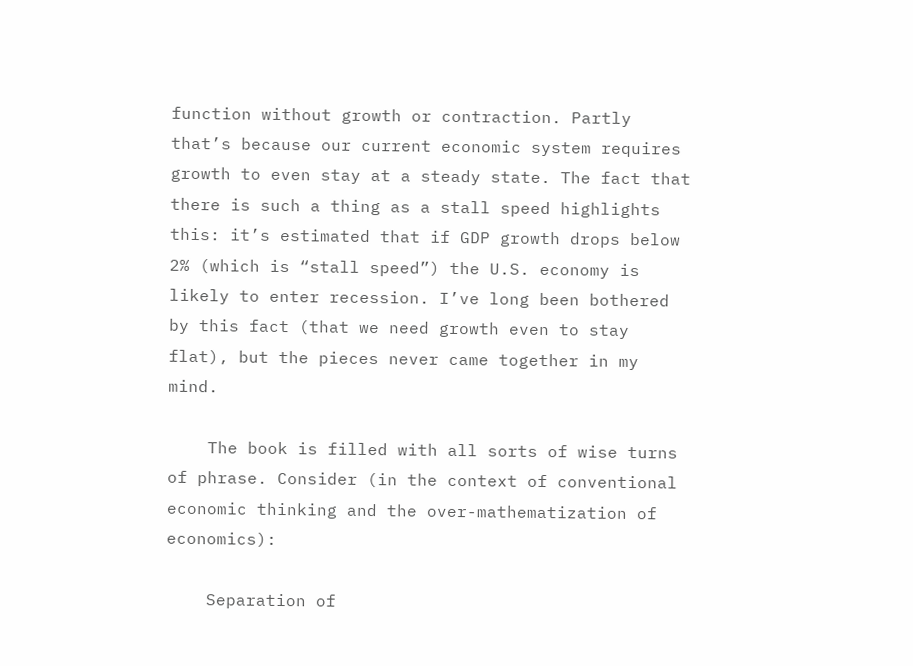function without growth or contraction. Partly that’s because our current economic system requires growth to even stay at a steady state. The fact that there is such a thing as a stall speed highlights this: it’s estimated that if GDP growth drops below 2% (which is “stall speed”) the U.S. economy is likely to enter recession. I’ve long been bothered by this fact (that we need growth even to stay flat), but the pieces never came together in my mind.

    The book is filled with all sorts of wise turns of phrase. Consider (in the context of conventional economic thinking and the over-mathematization of economics):

    Separation of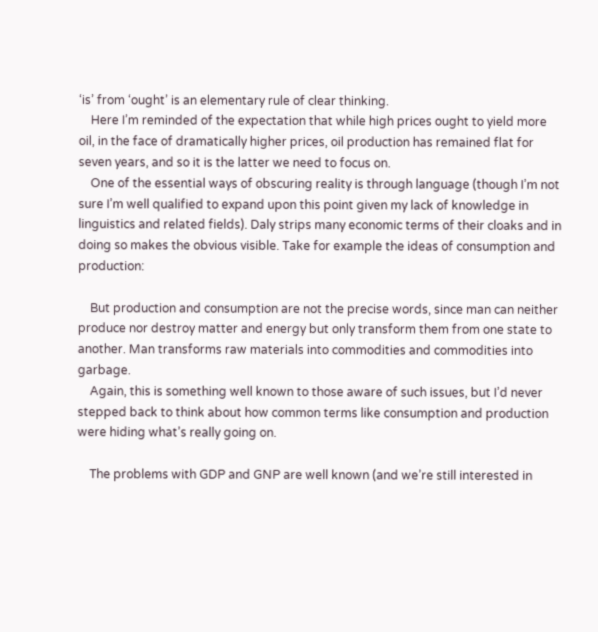‘is’ from ‘ought’ is an elementary rule of clear thinking.
    Here I’m reminded of the expectation that while high prices ought to yield more oil, in the face of dramatically higher prices, oil production has remained flat for seven years, and so it is the latter we need to focus on.
    One of the essential ways of obscuring reality is through language (though I’m not sure I’m well qualified to expand upon this point given my lack of knowledge in linguistics and related fields). Daly strips many economic terms of their cloaks and in doing so makes the obvious visible. Take for example the ideas of consumption and production:

    But production and consumption are not the precise words, since man can neither produce nor destroy matter and energy but only transform them from one state to another. Man transforms raw materials into commodities and commodities into garbage.
    Again, this is something well known to those aware of such issues, but I’d never stepped back to think about how common terms like consumption and production were hiding what’s really going on.

    The problems with GDP and GNP are well known (and we’re still interested in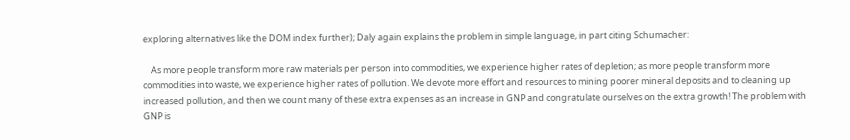exploring alternatives like the DOM index further); Daly again explains the problem in simple language, in part citing Schumacher:

    As more people transform more raw materials per person into commodities, we experience higher rates of depletion; as more people transform more commodities into waste, we experience higher rates of pollution. We devote more effort and resources to mining poorer mineral deposits and to cleaning up increased pollution, and then we count many of these extra expenses as an increase in GNP and congratulate ourselves on the extra growth! The problem with GNP is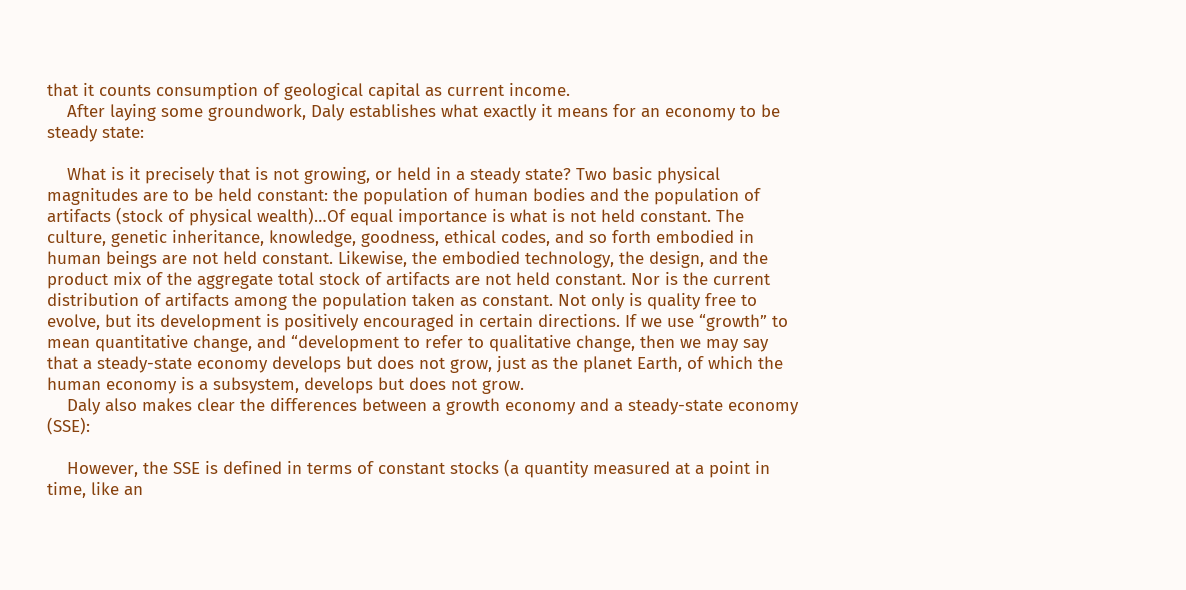that it counts consumption of geological capital as current income.
    After laying some groundwork, Daly establishes what exactly it means for an economy to be steady state:

    What is it precisely that is not growing, or held in a steady state? Two basic physical magnitudes are to be held constant: the population of human bodies and the population of artifacts (stock of physical wealth)…Of equal importance is what is not held constant. The culture, genetic inheritance, knowledge, goodness, ethical codes, and so forth embodied in human beings are not held constant. Likewise, the embodied technology, the design, and the product mix of the aggregate total stock of artifacts are not held constant. Nor is the current distribution of artifacts among the population taken as constant. Not only is quality free to evolve, but its development is positively encouraged in certain directions. If we use “growth” to mean quantitative change, and “development to refer to qualitative change, then we may say that a steady-state economy develops but does not grow, just as the planet Earth, of which the human economy is a subsystem, develops but does not grow.
    Daly also makes clear the differences between a growth economy and a steady-state economy (SSE):

    However, the SSE is defined in terms of constant stocks (a quantity measured at a point in time, like an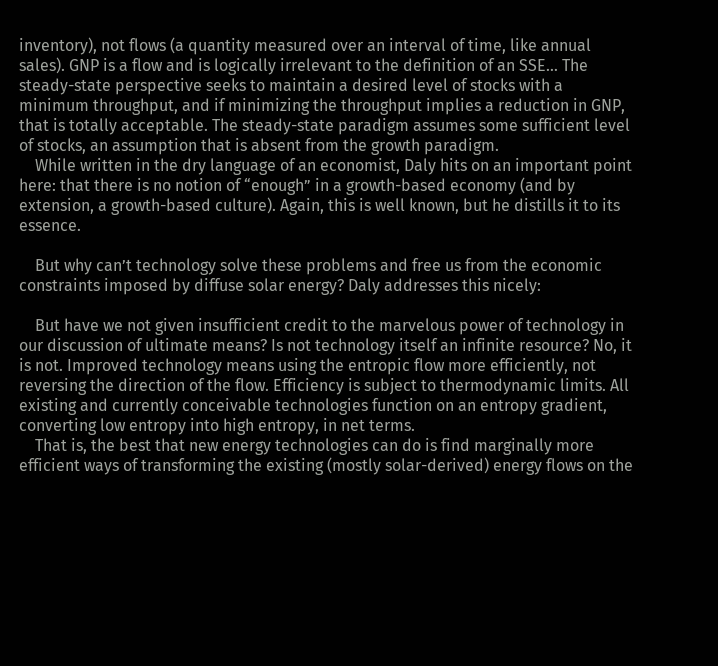inventory), not flows (a quantity measured over an interval of time, like annual sales). GNP is a flow and is logically irrelevant to the definition of an SSE… The steady-state perspective seeks to maintain a desired level of stocks with a minimum throughput, and if minimizing the throughput implies a reduction in GNP, that is totally acceptable. The steady-state paradigm assumes some sufficient level of stocks, an assumption that is absent from the growth paradigm.
    While written in the dry language of an economist, Daly hits on an important point here: that there is no notion of “enough” in a growth-based economy (and by extension, a growth-based culture). Again, this is well known, but he distills it to its essence.

    But why can’t technology solve these problems and free us from the economic constraints imposed by diffuse solar energy? Daly addresses this nicely:

    But have we not given insufficient credit to the marvelous power of technology in our discussion of ultimate means? Is not technology itself an infinite resource? No, it is not. Improved technology means using the entropic flow more efficiently, not reversing the direction of the flow. Efficiency is subject to thermodynamic limits. All existing and currently conceivable technologies function on an entropy gradient, converting low entropy into high entropy, in net terms.
    That is, the best that new energy technologies can do is find marginally more efficient ways of transforming the existing (mostly solar-derived) energy flows on the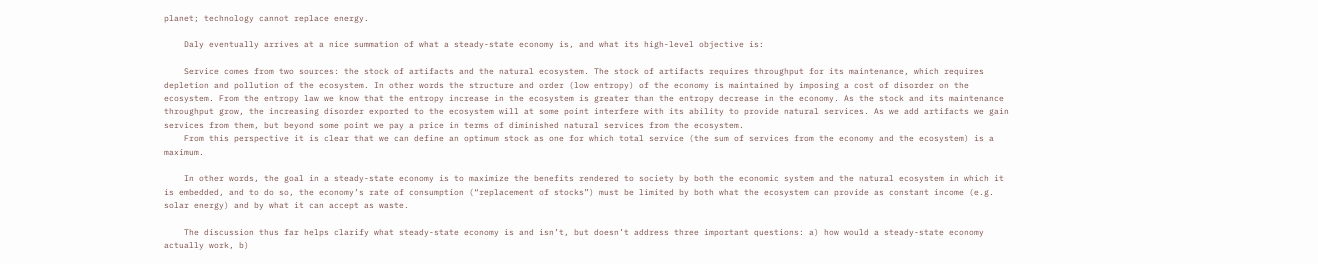planet; technology cannot replace energy.

    Daly eventually arrives at a nice summation of what a steady-state economy is, and what its high-level objective is:

    Service comes from two sources: the stock of artifacts and the natural ecosystem. The stock of artifacts requires throughput for its maintenance, which requires depletion and pollution of the ecosystem. In other words the structure and order (low entropy) of the economy is maintained by imposing a cost of disorder on the ecosystem. From the entropy law we know that the entropy increase in the ecosystem is greater than the entropy decrease in the economy. As the stock and its maintenance throughput grow, the increasing disorder exported to the ecosystem will at some point interfere with its ability to provide natural services. As we add artifacts we gain services from them, but beyond some point we pay a price in terms of diminished natural services from the ecosystem.
    From this perspective it is clear that we can define an optimum stock as one for which total service (the sum of services from the economy and the ecosystem) is a maximum.

    In other words, the goal in a steady-state economy is to maximize the benefits rendered to society by both the economic system and the natural ecosystem in which it is embedded, and to do so, the economy’s rate of consumption (“replacement of stocks”) must be limited by both what the ecosystem can provide as constant income (e.g. solar energy) and by what it can accept as waste.

    The discussion thus far helps clarify what steady-state economy is and isn’t, but doesn’t address three important questions: a) how would a steady-state economy actually work, b)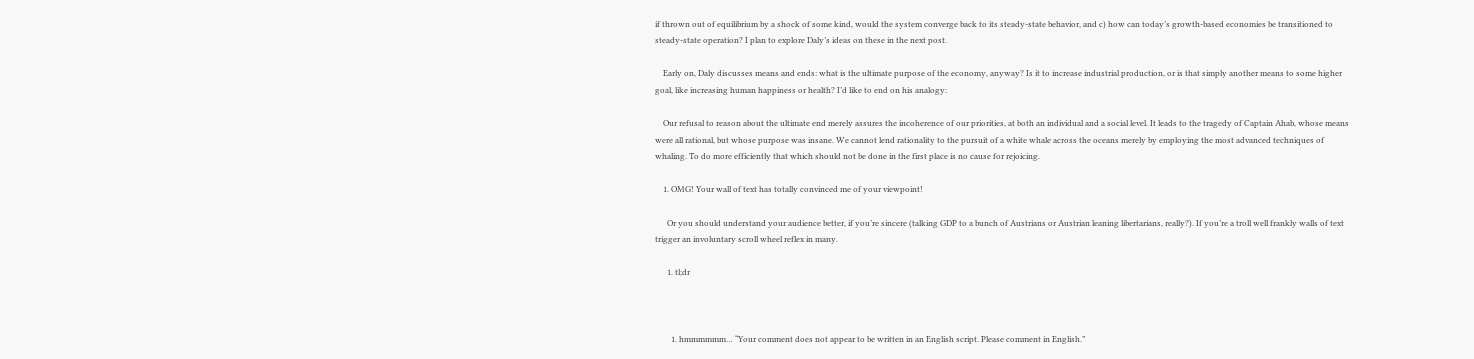if thrown out of equilibrium by a shock of some kind, would the system converge back to its steady-state behavior, and c) how can today’s growth-based economies be transitioned to steady-state operation? I plan to explore Daly’s ideas on these in the next post.

    Early on, Daly discusses means and ends: what is the ultimate purpose of the economy, anyway? Is it to increase industrial production, or is that simply another means to some higher goal, like increasing human happiness or health? I’d like to end on his analogy:

    Our refusal to reason about the ultimate end merely assures the incoherence of our priorities, at both an individual and a social level. It leads to the tragedy of Captain Ahab, whose means were all rational, but whose purpose was insane. We cannot lend rationality to the pursuit of a white whale across the oceans merely by employing the most advanced techniques of whaling. To do more efficiently that which should not be done in the first place is no cause for rejoicing.

    1. OMG! Your wall of text has totally convinced me of your viewpoint!

      Or you should understand your audience better, if you’re sincere (talking GDP to a bunch of Austrians or Austrian leaning libertarians, really?). If you’re a troll well frankly walls of text trigger an involuntary scroll wheel reflex in many.

      1. tl;dr



        1. hmmmmmm… “Your comment does not appear to be written in an English script. Please comment in English.”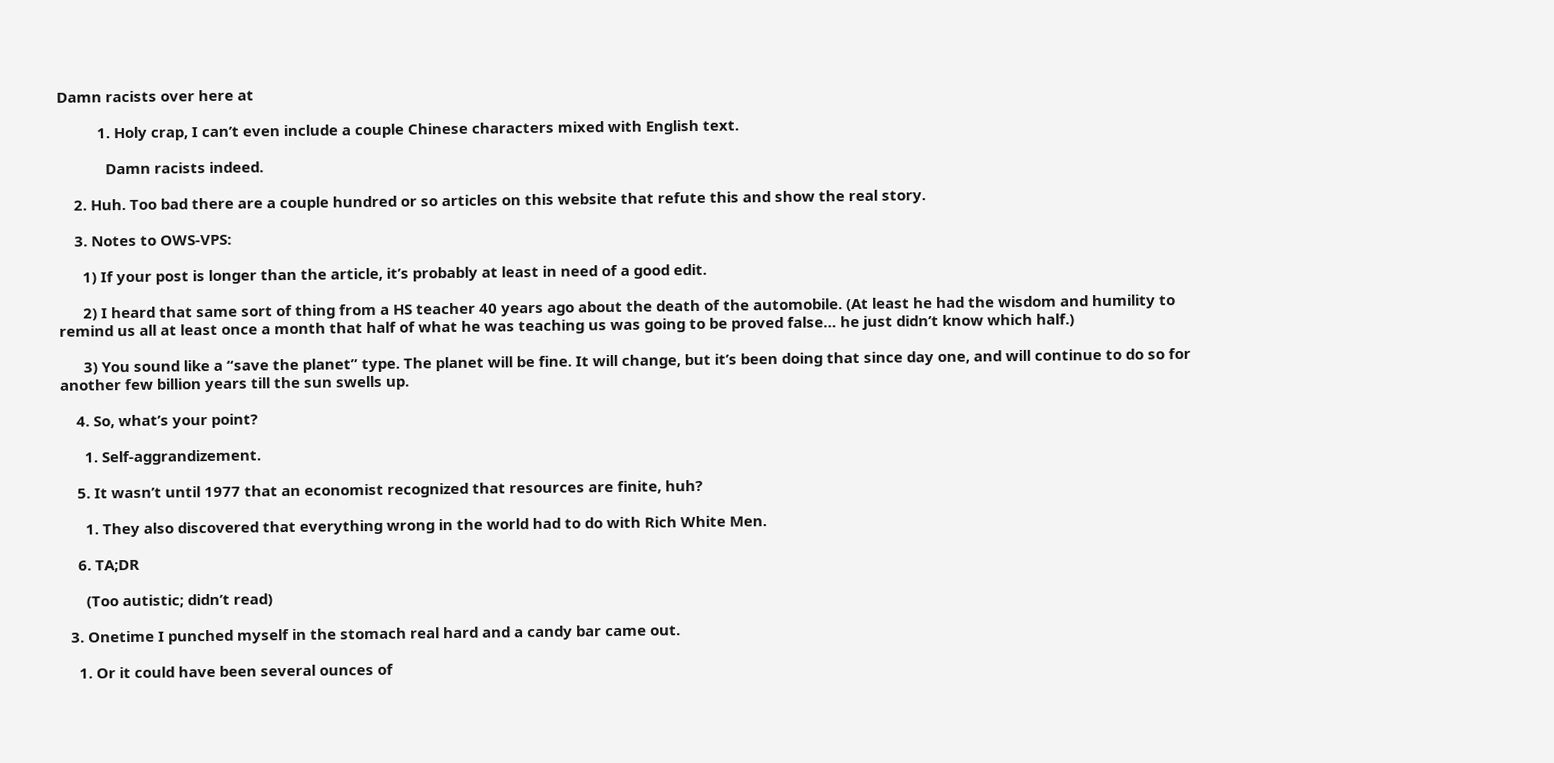Damn racists over here at

          1. Holy crap, I can’t even include a couple Chinese characters mixed with English text.

            Damn racists indeed.

    2. Huh. Too bad there are a couple hundred or so articles on this website that refute this and show the real story.

    3. Notes to OWS-VPS:

      1) If your post is longer than the article, it’s probably at least in need of a good edit.

      2) I heard that same sort of thing from a HS teacher 40 years ago about the death of the automobile. (At least he had the wisdom and humility to remind us all at least once a month that half of what he was teaching us was going to be proved false… he just didn’t know which half.)

      3) You sound like a “save the planet” type. The planet will be fine. It will change, but it’s been doing that since day one, and will continue to do so for another few billion years till the sun swells up.

    4. So, what’s your point?

      1. Self-aggrandizement.

    5. It wasn’t until 1977 that an economist recognized that resources are finite, huh?

      1. They also discovered that everything wrong in the world had to do with Rich White Men.

    6. TA;DR

      (Too autistic; didn’t read)

  3. Onetime I punched myself in the stomach real hard and a candy bar came out.

    1. Or it could have been several ounces of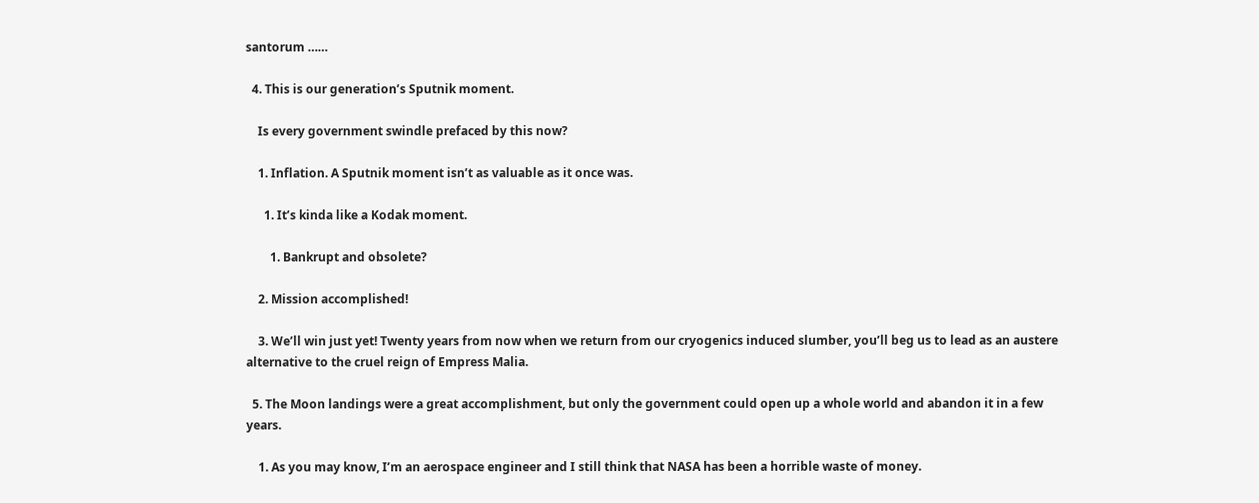santorum ……

  4. This is our generation’s Sputnik moment.

    Is every government swindle prefaced by this now?

    1. Inflation. A Sputnik moment isn’t as valuable as it once was.

      1. It’s kinda like a Kodak moment.

        1. Bankrupt and obsolete?

    2. Mission accomplished!

    3. We’ll win just yet! Twenty years from now when we return from our cryogenics induced slumber, you’ll beg us to lead as an austere alternative to the cruel reign of Empress Malia.

  5. The Moon landings were a great accomplishment, but only the government could open up a whole world and abandon it in a few years.

    1. As you may know, I’m an aerospace engineer and I still think that NASA has been a horrible waste of money.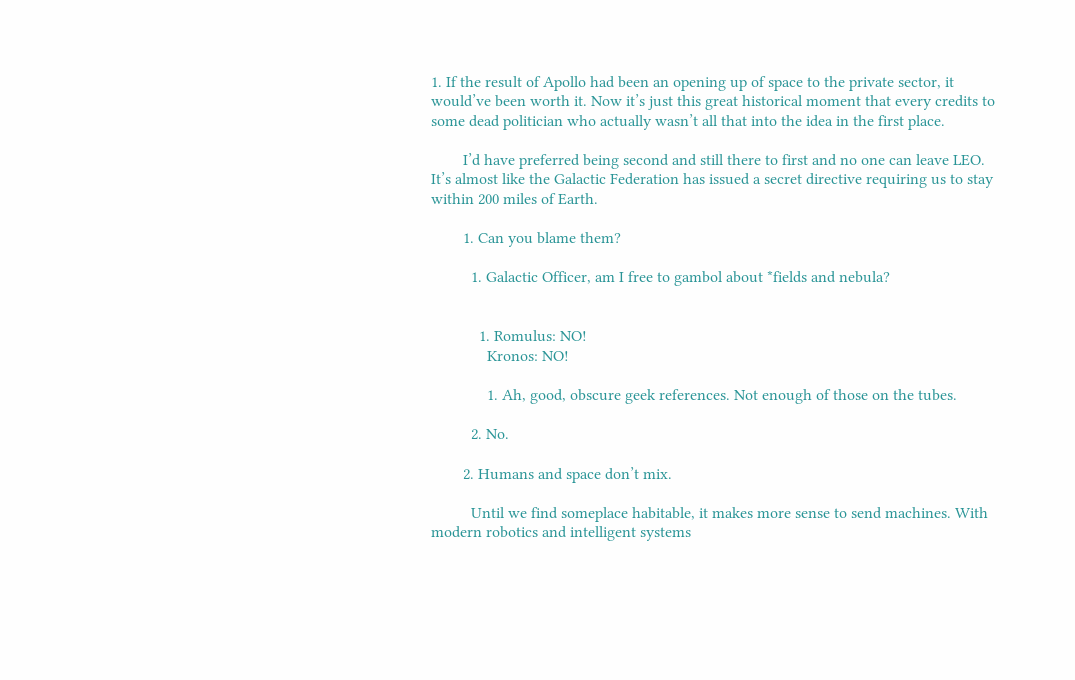1. If the result of Apollo had been an opening up of space to the private sector, it would’ve been worth it. Now it’s just this great historical moment that every credits to some dead politician who actually wasn’t all that into the idea in the first place.

        I’d have preferred being second and still there to first and no one can leave LEO. It’s almost like the Galactic Federation has issued a secret directive requiring us to stay within 200 miles of Earth.

        1. Can you blame them?

          1. Galactic Officer, am I free to gambol about *fields and nebula?


            1. Romulus: NO!
              Kronos: NO!

              1. Ah, good, obscure geek references. Not enough of those on the tubes.

          2. No.

        2. Humans and space don’t mix.

          Until we find someplace habitable, it makes more sense to send machines. With modern robotics and intelligent systems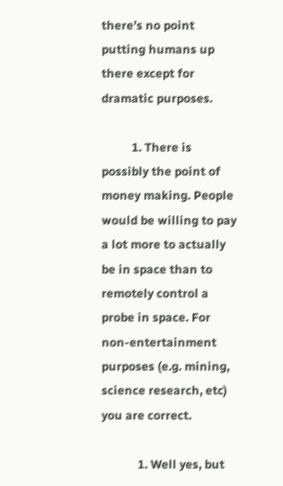there’s no point putting humans up there except for dramatic purposes.

          1. There is possibly the point of money making. People would be willing to pay a lot more to actually be in space than to remotely control a probe in space. For non-entertainment purposes (e.g. mining, science research, etc) you are correct.

            1. Well yes, but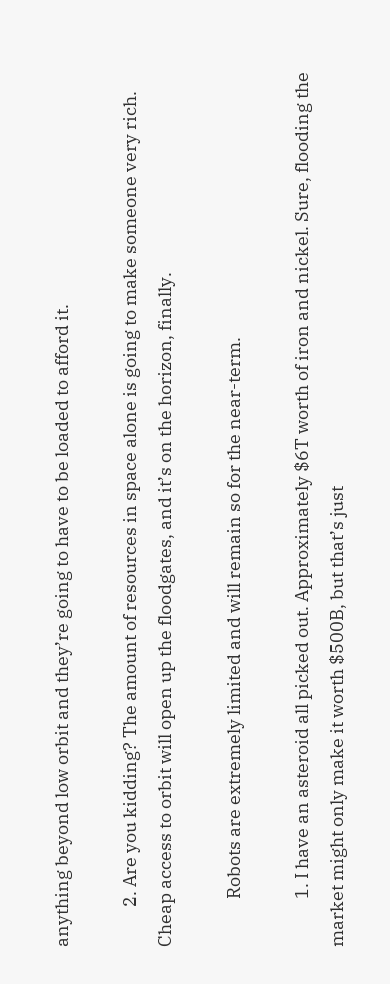anything beyond low orbit and they’re going to have to be loaded to afford it.

          2. Are you kidding? The amount of resources in space alone is going to make someone very rich. Cheap access to orbit will open up the floodgates, and it’s on the horizon, finally.

            Robots are extremely limited and will remain so for the near-term.

            1. I have an asteroid all picked out. Approximately $6T worth of iron and nickel. Sure, flooding the market might only make it worth $500B, but that’s just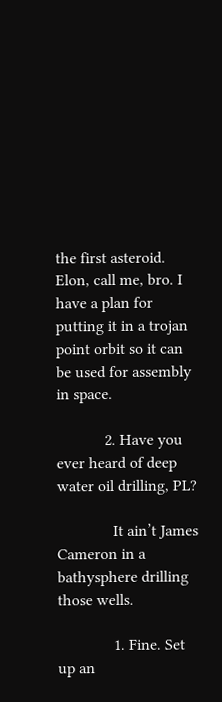the first asteroid. Elon, call me, bro. I have a plan for putting it in a trojan point orbit so it can be used for assembly in space.

            2. Have you ever heard of deep water oil drilling, PL?

              It ain’t James Cameron in a bathysphere drilling those wells.

              1. Fine. Set up an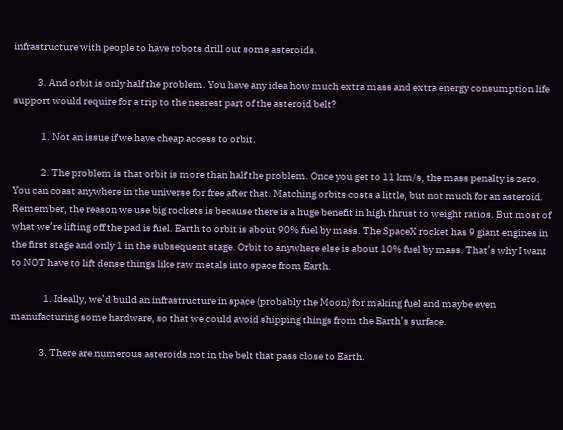infrastructure with people to have robots drill out some asteroids.

            3. And orbit is only half the problem. You have any idea how much extra mass and extra energy consumption life support would require for a trip to the nearest part of the asteroid belt?

              1. Not an issue if we have cheap access to orbit.

              2. The problem is that orbit is more than half the problem. Once you get to 11 km/s, the mass penalty is zero. You can coast anywhere in the universe for free after that. Matching orbits costs a little, but not much for an asteroid. Remember, the reason we use big rockets is because there is a huge benefit in high thrust to weight ratios. But most of what we’re lifting off the pad is fuel. Earth to orbit is about 90% fuel by mass. The SpaceX rocket has 9 giant engines in the first stage and only 1 in the subsequent stage. Orbit to anywhere else is about 10% fuel by mass. That’s why I want to NOT have to lift dense things like raw metals into space from Earth.

                1. Ideally, we’d build an infrastructure in space (probably the Moon) for making fuel and maybe even manufacturing some hardware, so that we could avoid shipping things from the Earth’s surface.

              3. There are numerous asteroids not in the belt that pass close to Earth.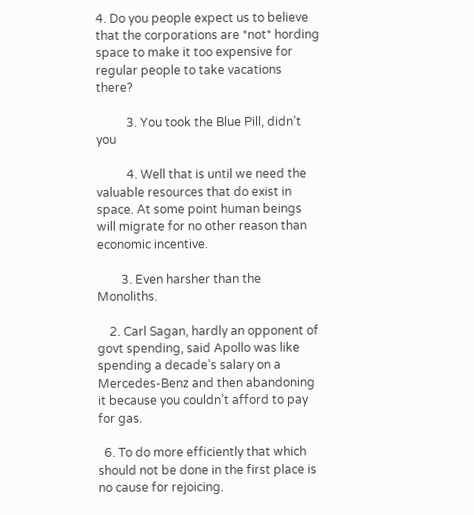4. Do you people expect us to believe that the corporations are *not* hording space to make it too expensive for regular people to take vacations there?

          3. You took the Blue Pill, didn’t you

          4. Well that is until we need the valuable resources that do exist in space. At some point human beings will migrate for no other reason than economic incentive.

        3. Even harsher than the Monoliths.

    2. Carl Sagan, hardly an opponent of govt spending, said Apollo was like spending a decade’s salary on a Mercedes-Benz and then abandoning it because you couldn’t afford to pay for gas.

  6. To do more efficiently that which should not be done in the first place is no cause for rejoicing.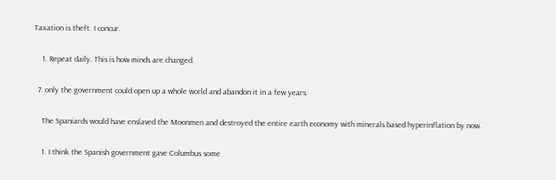Taxation is theft. I concur.

    1. Repeat daily. This is how minds are changed.

  7. only the government could open up a whole world and abandon it in a few years.

    The Spaniards would have enslaved the Moonmen and destroyed the entire earth economy with minerals based hyperinflation by now.

    1. I think the Spanish government gave Columbus some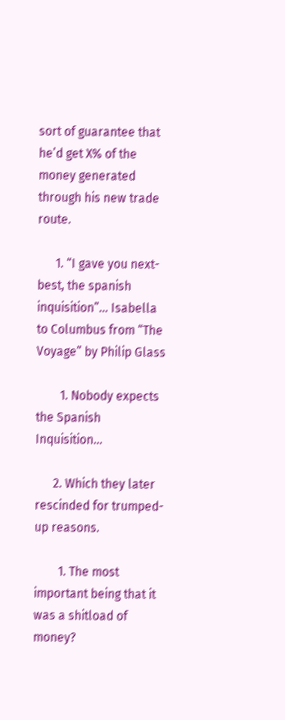sort of guarantee that he’d get X% of the money generated through his new trade route.

      1. “I gave you next-best, the spanish inquisition”… Isabella to Columbus from “The Voyage” by Philip Glass

        1. Nobody expects the Spanish Inquisition…

      2. Which they later rescinded for trumped-up reasons.

        1. The most important being that it was a shitload of money?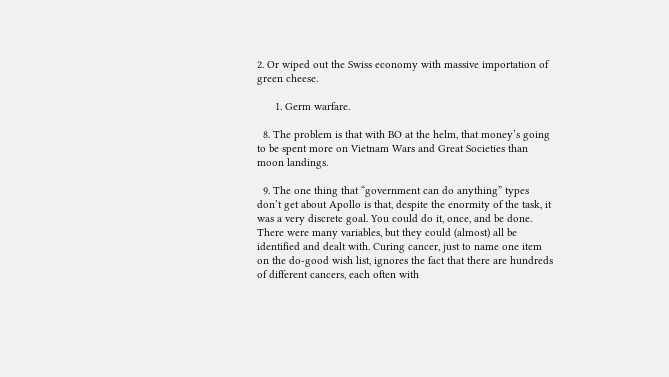2. Or wiped out the Swiss economy with massive importation of green cheese.

      1. Germ warfare.

  8. The problem is that with BO at the helm, that money’s going to be spent more on Vietnam Wars and Great Societies than moon landings.

  9. The one thing that “government can do anything” types don’t get about Apollo is that, despite the enormity of the task, it was a very discrete goal. You could do it, once, and be done. There were many variables, but they could (almost) all be identified and dealt with. Curing cancer, just to name one item on the do-good wish list, ignores the fact that there are hundreds of different cancers, each often with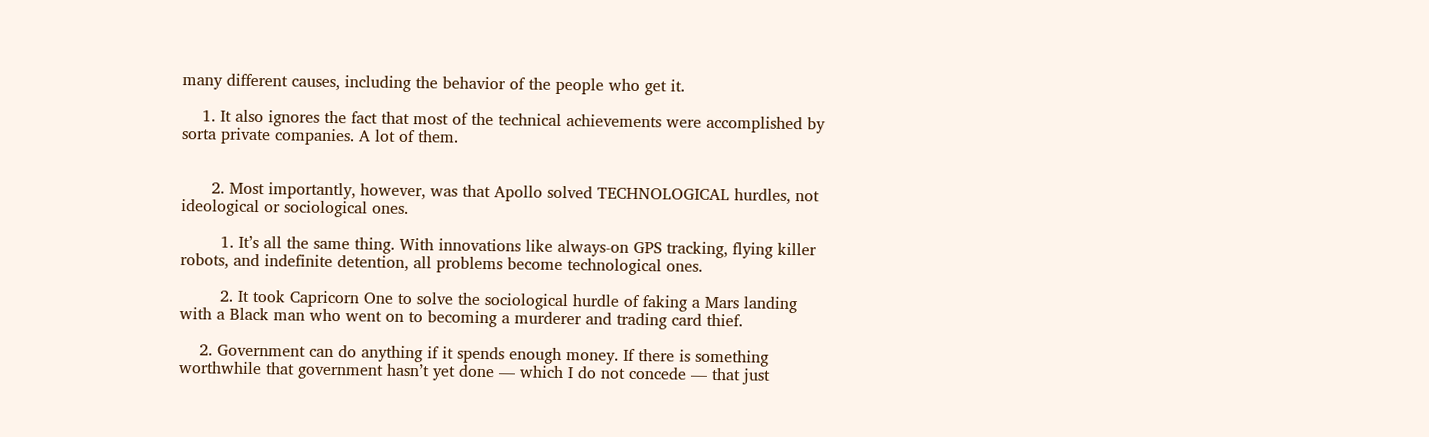many different causes, including the behavior of the people who get it.

    1. It also ignores the fact that most of the technical achievements were accomplished by sorta private companies. A lot of them.


      2. Most importantly, however, was that Apollo solved TECHNOLOGICAL hurdles, not ideological or sociological ones.

        1. It’s all the same thing. With innovations like always-on GPS tracking, flying killer robots, and indefinite detention, all problems become technological ones.

        2. It took Capricorn One to solve the sociological hurdle of faking a Mars landing with a Black man who went on to becoming a murderer and trading card thief.

    2. Government can do anything if it spends enough money. If there is something worthwhile that government hasn’t yet done — which I do not concede — that just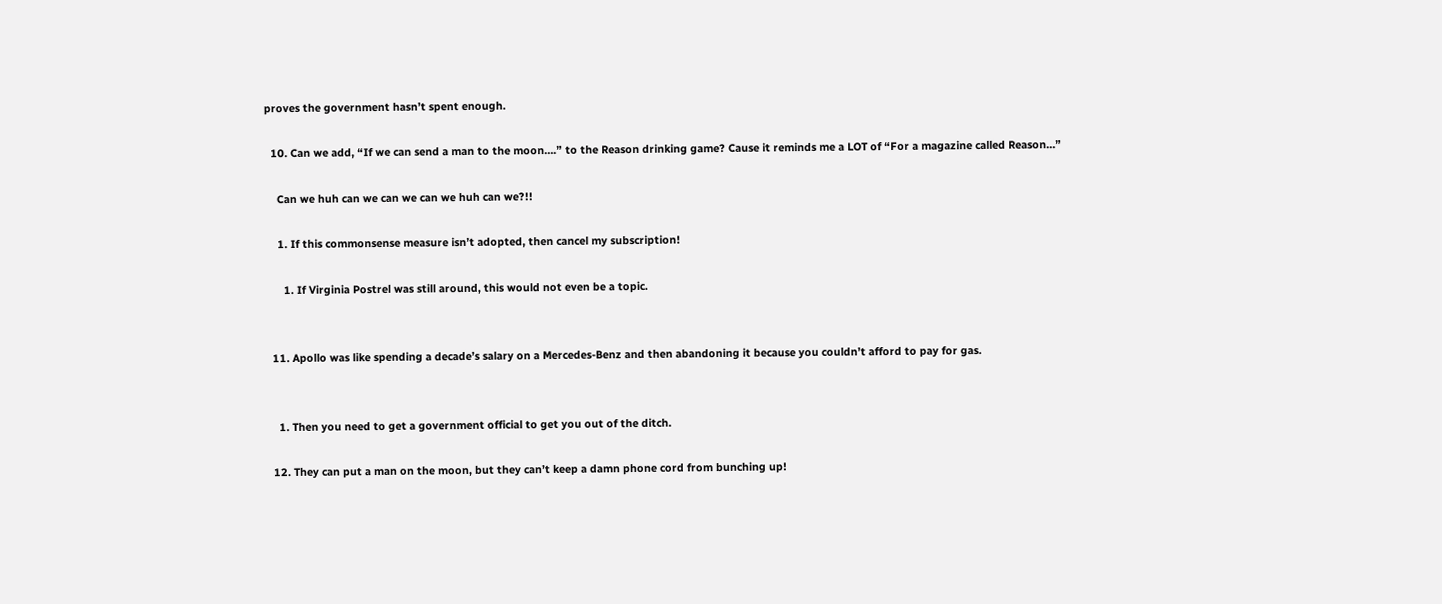proves the government hasn’t spent enough.

  10. Can we add, “If we can send a man to the moon….” to the Reason drinking game? Cause it reminds me a LOT of “For a magazine called Reason…”

    Can we huh can we can we can we huh can we?!!

    1. If this commonsense measure isn’t adopted, then cancel my subscription!

      1. If Virginia Postrel was still around, this would not even be a topic.


  11. Apollo was like spending a decade’s salary on a Mercedes-Benz and then abandoning it because you couldn’t afford to pay for gas.


    1. Then you need to get a government official to get you out of the ditch.

  12. They can put a man on the moon, but they can’t keep a damn phone cord from bunching up!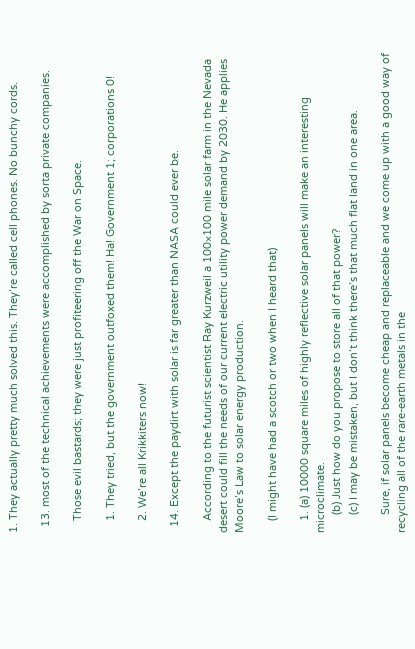1. They actually pretty much solved this. They’re called cell phones. No bunchy cords.

  13. most of the technical achievements were accomplished by sorta private companies.

    Those evil bastards; they were just profiteering off the War on Space.

    1. They tried, but the government outfoxed them! Ha! Government 1; corporations 0!

    2. We’re all Krikkiters now!

  14. Except the paydirt with solar is far greater than NASA could ever be.

    According to the futurist scientist Ray Kurzweil a 100×100 mile solar farm in the Nevada desert could fill the needs of our current electric utility power demand by 2030. He applies Moore’s Law to solar energy production.

    (I might have had a scotch or two when I heard that)

    1. (a) 10000 square miles of highly reflective solar panels will make an interesting microclimate.
      (b) Just how do you propose to store all of that power?
      (c) I may be mistaken, but I don’t think there’s that much flat land in one area.

      Sure, if solar panels become cheap and replaceable and we come up with a good way of recycling all of the rare-earth metals in the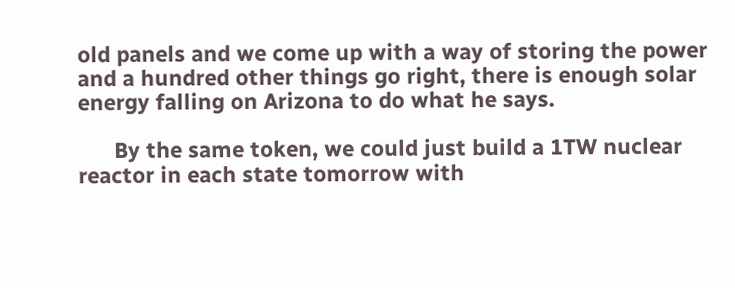old panels and we come up with a way of storing the power and a hundred other things go right, there is enough solar energy falling on Arizona to do what he says.

      By the same token, we could just build a 1TW nuclear reactor in each state tomorrow with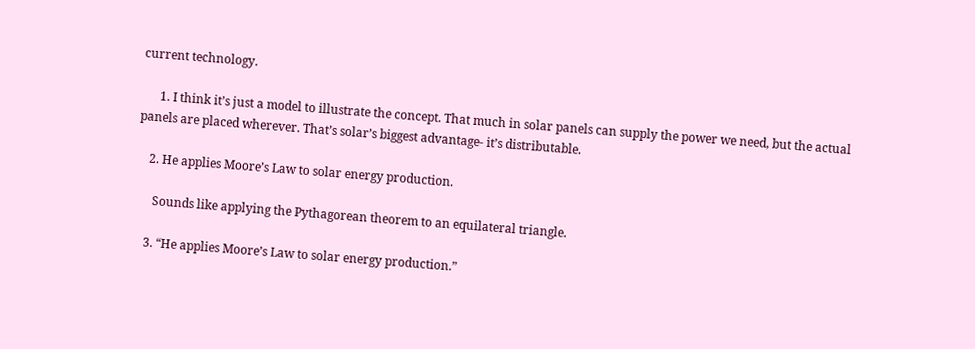current technology.

      1. I think it’s just a model to illustrate the concept. That much in solar panels can supply the power we need, but the actual panels are placed wherever. That’s solar’s biggest advantage- it’s distributable.

    2. He applies Moore’s Law to solar energy production.

      Sounds like applying the Pythagorean theorem to an equilateral triangle.

    3. “He applies Moore’s Law to solar energy production.”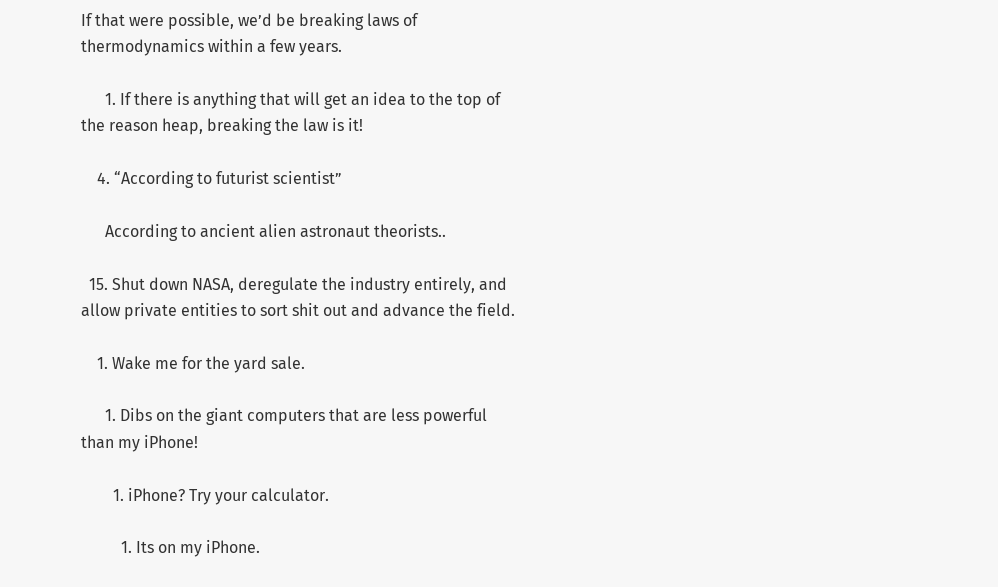If that were possible, we’d be breaking laws of thermodynamics within a few years.

      1. If there is anything that will get an idea to the top of the reason heap, breaking the law is it!

    4. “According to futurist scientist”

      According to ancient alien astronaut theorists..

  15. Shut down NASA, deregulate the industry entirely, and allow private entities to sort shit out and advance the field.

    1. Wake me for the yard sale.

      1. Dibs on the giant computers that are less powerful than my iPhone!

        1. iPhone? Try your calculator.

          1. Its on my iPhone.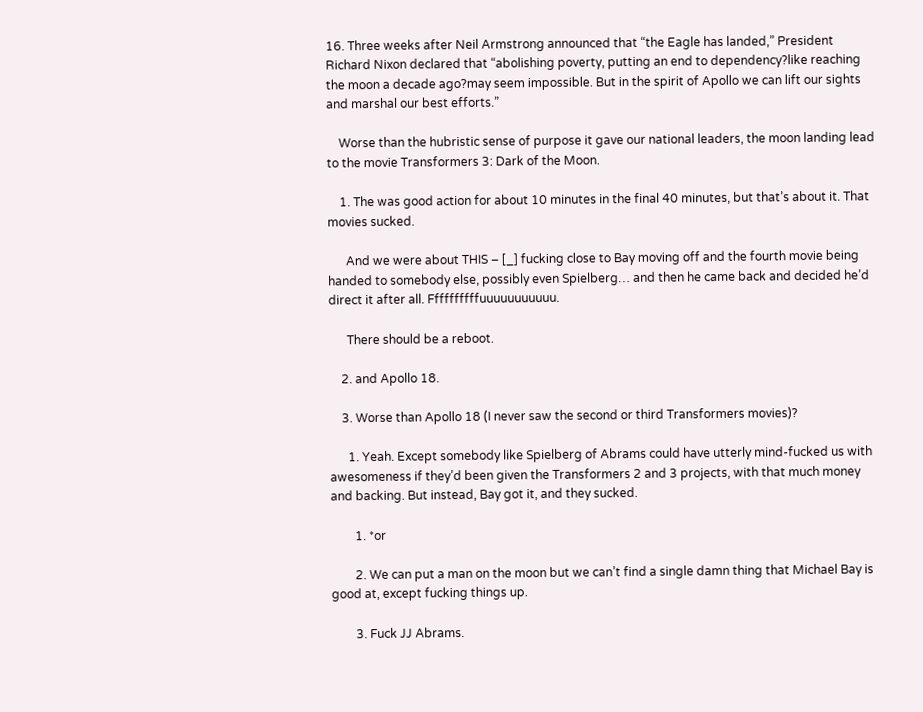16. Three weeks after Neil Armstrong announced that “the Eagle has landed,” President Richard Nixon declared that “abolishing poverty, putting an end to dependency?like reaching the moon a decade ago?may seem impossible. But in the spirit of Apollo we can lift our sights and marshal our best efforts.”

    Worse than the hubristic sense of purpose it gave our national leaders, the moon landing lead to the movie Transformers 3: Dark of the Moon.

    1. The was good action for about 10 minutes in the final 40 minutes, but that’s about it. That movies sucked.

      And we were about THIS – [_] fucking close to Bay moving off and the fourth movie being handed to somebody else, possibly even Spielberg… and then he came back and decided he’d direct it after all. Ffffffffffuuuuuuuuuuu.

      There should be a reboot.

    2. and Apollo 18.

    3. Worse than Apollo 18 (I never saw the second or third Transformers movies)?

      1. Yeah. Except somebody like Spielberg of Abrams could have utterly mind-fucked us with awesomeness if they’d been given the Transformers 2 and 3 projects, with that much money and backing. But instead, Bay got it, and they sucked.

        1. *or

        2. We can put a man on the moon but we can’t find a single damn thing that Michael Bay is good at, except fucking things up.

        3. Fuck JJ Abrams.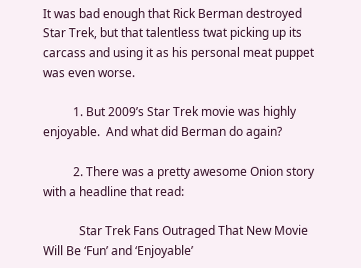It was bad enough that Rick Berman destroyed Star Trek, but that talentless twat picking up its carcass and using it as his personal meat puppet was even worse.

          1. But 2009’s Star Trek movie was highly enjoyable.  And what did Berman do again?

          2. There was a pretty awesome Onion story with a headline that read:

            Star Trek Fans Outraged That New Movie Will Be ‘Fun’ and ‘Enjoyable’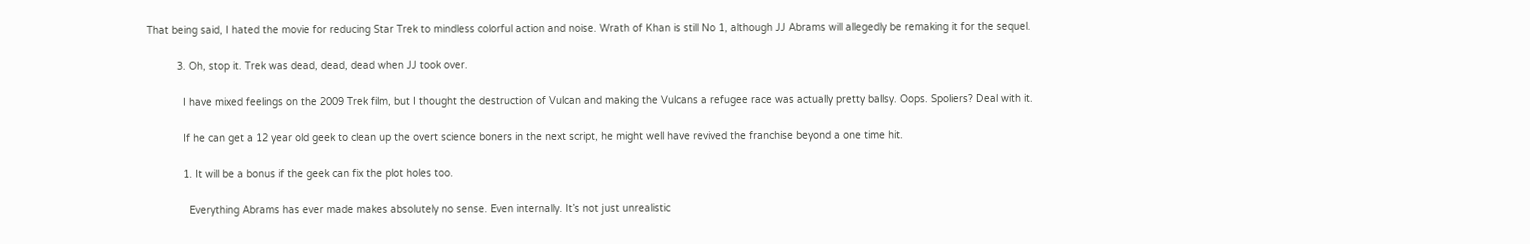That being said, I hated the movie for reducing Star Trek to mindless colorful action and noise. Wrath of Khan is still No 1, although JJ Abrams will allegedly be remaking it for the sequel.

          3. Oh, stop it. Trek was dead, dead, dead when JJ took over.

            I have mixed feelings on the 2009 Trek film, but I thought the destruction of Vulcan and making the Vulcans a refugee race was actually pretty ballsy. Oops. Spoliers? Deal with it.

            If he can get a 12 year old geek to clean up the overt science boners in the next script, he might well have revived the franchise beyond a one time hit.

            1. It will be a bonus if the geek can fix the plot holes too.

              Everything Abrams has ever made makes absolutely no sense. Even internally. It’s not just unrealistic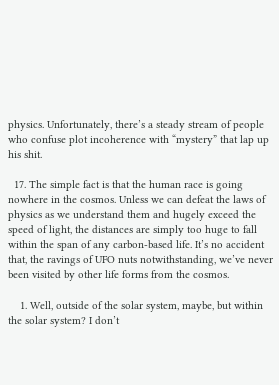physics. Unfortunately, there’s a steady stream of people who confuse plot incoherence with “mystery” that lap up his shit.

  17. The simple fact is that the human race is going nowhere in the cosmos. Unless we can defeat the laws of physics as we understand them and hugely exceed the speed of light, the distances are simply too huge to fall within the span of any carbon-based life. It’s no accident that, the ravings of UFO nuts notwithstanding, we’ve never been visited by other life forms from the cosmos.

    1. Well, outside of the solar system, maybe, but within the solar system? I don’t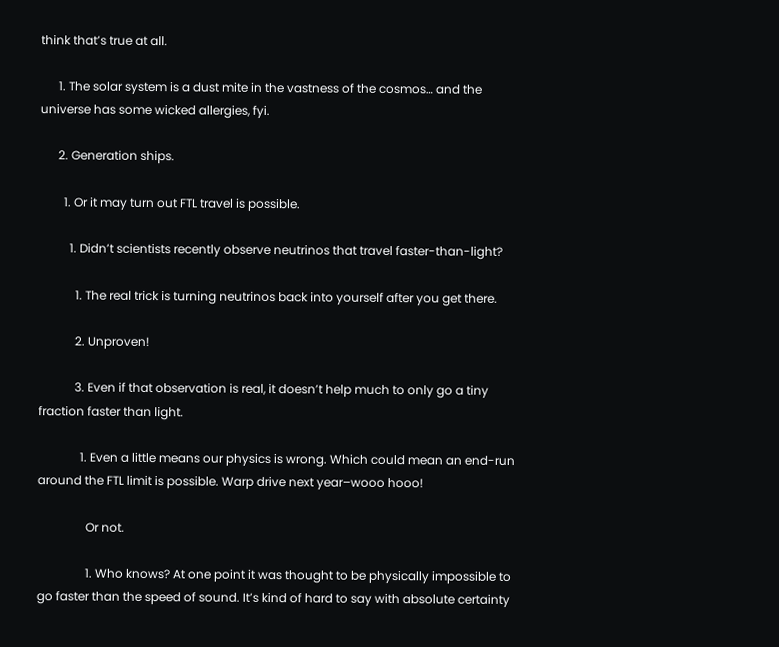think that’s true at all.

      1. The solar system is a dust mite in the vastness of the cosmos… and the universe has some wicked allergies, fyi.

      2. Generation ships.

        1. Or it may turn out FTL travel is possible.

          1. Didn’t scientists recently observe neutrinos that travel faster-than-light?

            1. The real trick is turning neutrinos back into yourself after you get there.

            2. Unproven!

            3. Even if that observation is real, it doesn’t help much to only go a tiny fraction faster than light.

              1. Even a little means our physics is wrong. Which could mean an end-run around the FTL limit is possible. Warp drive next year–wooo hooo!

                Or not.

                1. Who knows? At one point it was thought to be physically impossible to go faster than the speed of sound. It’s kind of hard to say with absolute certainty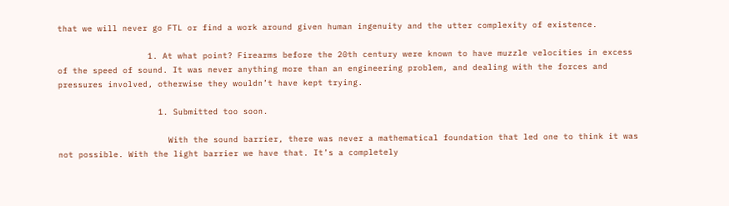that we will never go FTL or find a work around given human ingenuity and the utter complexity of existence.

                  1. At what point? Firearms before the 20th century were known to have muzzle velocities in excess of the speed of sound. It was never anything more than an engineering problem, and dealing with the forces and pressures involved, otherwise they wouldn’t have kept trying.

                    1. Submitted too soon.

                      With the sound barrier, there was never a mathematical foundation that led one to think it was not possible. With the light barrier we have that. It’s a completely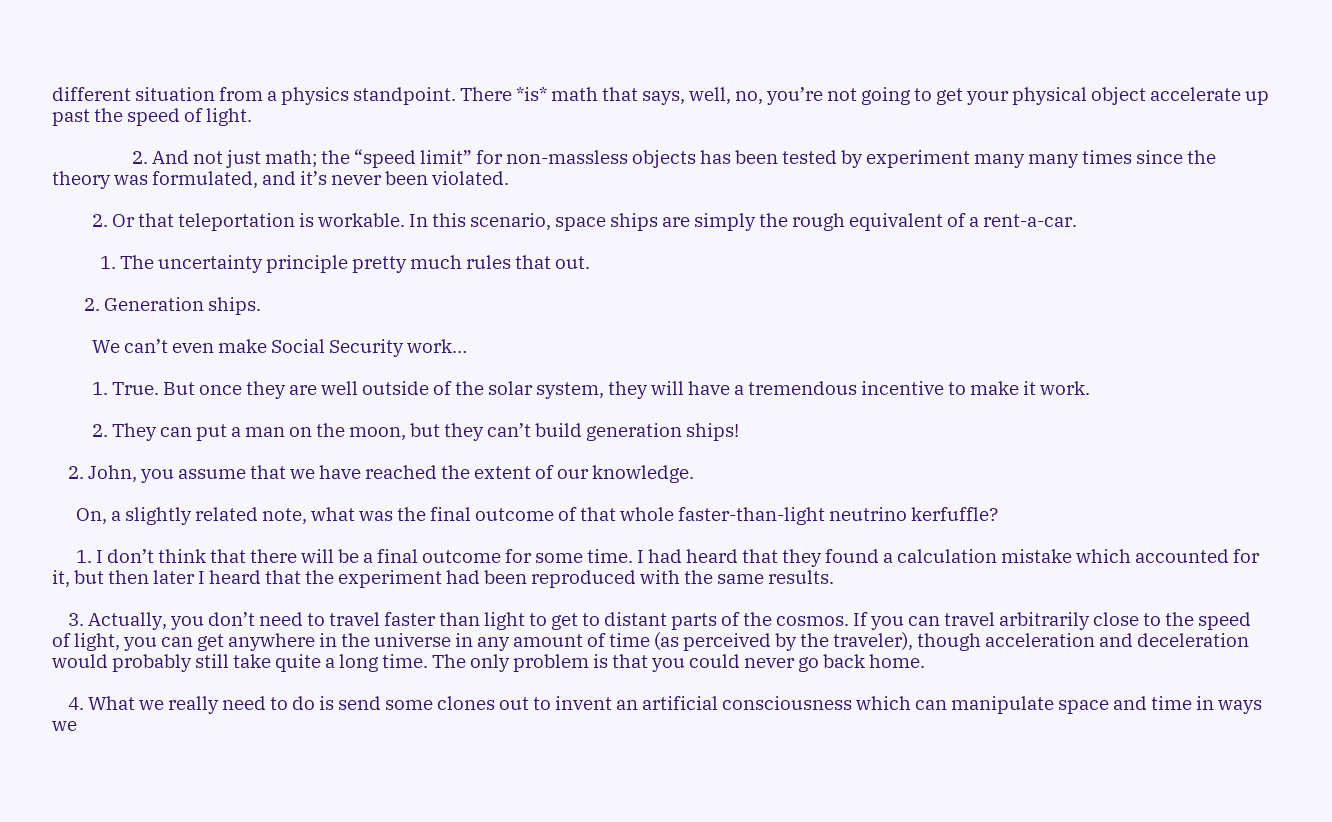different situation from a physics standpoint. There *is* math that says, well, no, you’re not going to get your physical object accelerate up past the speed of light.

                    2. And not just math; the “speed limit” for non-massless objects has been tested by experiment many many times since the theory was formulated, and it’s never been violated.

          2. Or that teleportation is workable. In this scenario, space ships are simply the rough equivalent of a rent-a-car.

            1. The uncertainty principle pretty much rules that out.

        2. Generation ships.

          We can’t even make Social Security work…

          1. True. But once they are well outside of the solar system, they will have a tremendous incentive to make it work.

          2. They can put a man on the moon, but they can’t build generation ships!

    2. John, you assume that we have reached the extent of our knowledge.

      On, a slightly related note, what was the final outcome of that whole faster-than-light neutrino kerfuffle?

      1. I don’t think that there will be a final outcome for some time. I had heard that they found a calculation mistake which accounted for it, but then later I heard that the experiment had been reproduced with the same results.

    3. Actually, you don’t need to travel faster than light to get to distant parts of the cosmos. If you can travel arbitrarily close to the speed of light, you can get anywhere in the universe in any amount of time (as perceived by the traveler), though acceleration and deceleration would probably still take quite a long time. The only problem is that you could never go back home.

    4. What we really need to do is send some clones out to invent an artificial consciousness which can manipulate space and time in ways we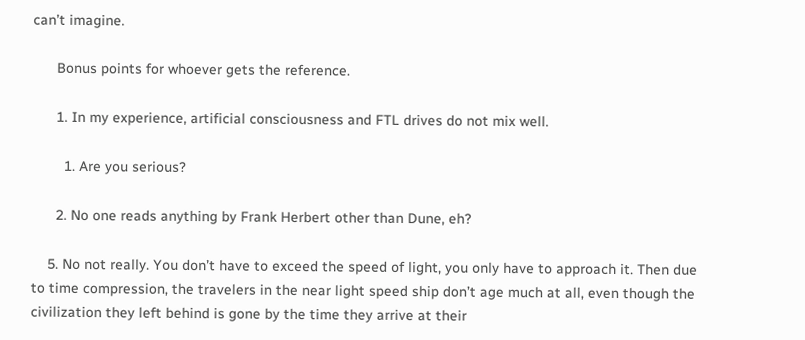can’t imagine.

      Bonus points for whoever gets the reference.

      1. In my experience, artificial consciousness and FTL drives do not mix well.

        1. Are you serious?

      2. No one reads anything by Frank Herbert other than Dune, eh?

    5. No not really. You don’t have to exceed the speed of light, you only have to approach it. Then due to time compression, the travelers in the near light speed ship don’t age much at all, even though the civilization they left behind is gone by the time they arrive at their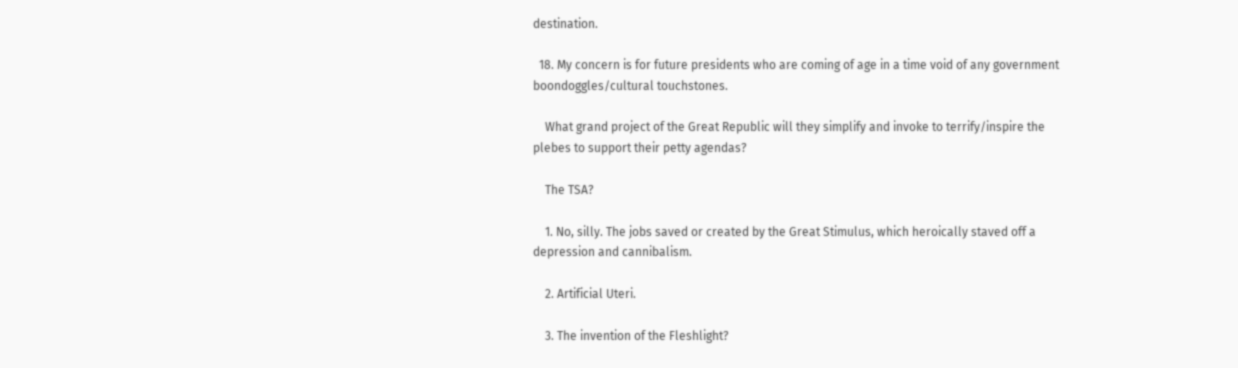destination.

  18. My concern is for future presidents who are coming of age in a time void of any government boondoggles/cultural touchstones.

    What grand project of the Great Republic will they simplify and invoke to terrify/inspire the plebes to support their petty agendas?

    The TSA?

    1. No, silly. The jobs saved or created by the Great Stimulus, which heroically staved off a depression and cannibalism.

    2. Artificial Uteri.

    3. The invention of the Fleshlight?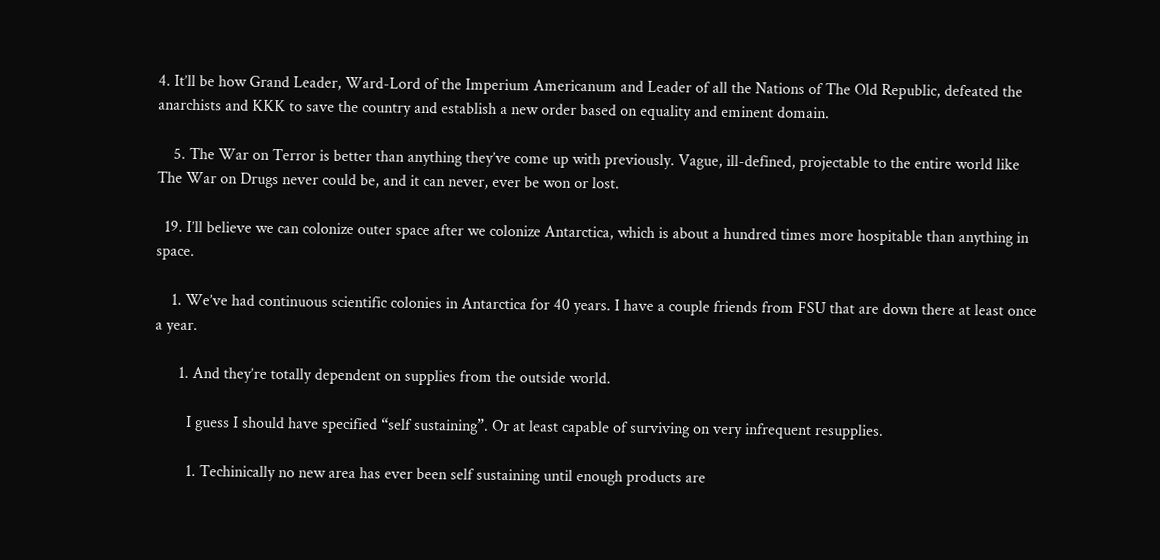4. It’ll be how Grand Leader, Ward-Lord of the Imperium Americanum and Leader of all the Nations of The Old Republic, defeated the anarchists and KKK to save the country and establish a new order based on equality and eminent domain.

    5. The War on Terror is better than anything they’ve come up with previously. Vague, ill-defined, projectable to the entire world like The War on Drugs never could be, and it can never, ever be won or lost.

  19. I’ll believe we can colonize outer space after we colonize Antarctica, which is about a hundred times more hospitable than anything in space.

    1. We’ve had continuous scientific colonies in Antarctica for 40 years. I have a couple friends from FSU that are down there at least once a year.

      1. And they’re totally dependent on supplies from the outside world.

        I guess I should have specified “self sustaining”. Or at least capable of surviving on very infrequent resupplies.

        1. Techinically no new area has ever been self sustaining until enough products are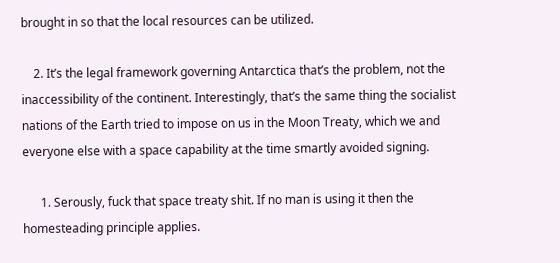brought in so that the local resources can be utilized.

    2. It’s the legal framework governing Antarctica that’s the problem, not the inaccessibility of the continent. Interestingly, that’s the same thing the socialist nations of the Earth tried to impose on us in the Moon Treaty, which we and everyone else with a space capability at the time smartly avoided signing.

      1. Serously, fuck that space treaty shit. If no man is using it then the homesteading principle applies.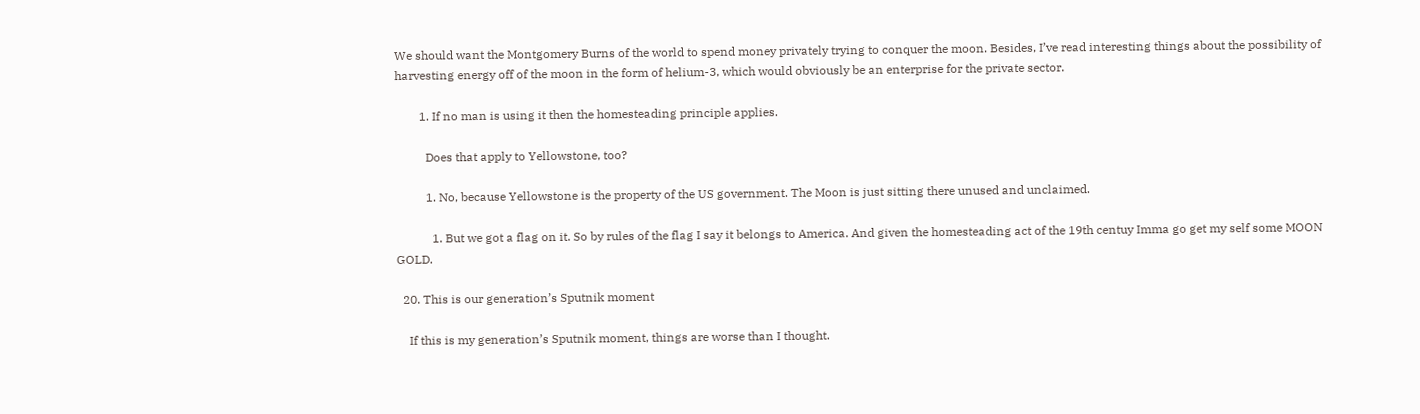We should want the Montgomery Burns of the world to spend money privately trying to conquer the moon. Besides, I’ve read interesting things about the possibility of harvesting energy off of the moon in the form of helium-3, which would obviously be an enterprise for the private sector.

        1. If no man is using it then the homesteading principle applies.

          Does that apply to Yellowstone, too?

          1. No, because Yellowstone is the property of the US government. The Moon is just sitting there unused and unclaimed.

            1. But we got a flag on it. So by rules of the flag I say it belongs to America. And given the homesteading act of the 19th centuy Imma go get my self some MOON GOLD.

  20. This is our generation’s Sputnik moment

    If this is my generation’s Sputnik moment, things are worse than I thought.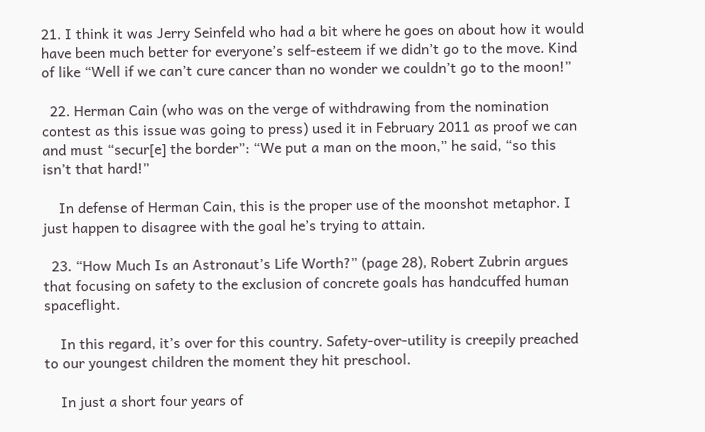21. I think it was Jerry Seinfeld who had a bit where he goes on about how it would have been much better for everyone’s self-esteem if we didn’t go to the move. Kind of like “Well if we can’t cure cancer than no wonder we couldn’t go to the moon!”

  22. Herman Cain (who was on the verge of withdrawing from the nomination contest as this issue was going to press) used it in February 2011 as proof we can and must “secur[e] the border”: “We put a man on the moon,” he said, “so this isn’t that hard!”

    In defense of Herman Cain, this is the proper use of the moonshot metaphor. I just happen to disagree with the goal he’s trying to attain.

  23. “How Much Is an Astronaut’s Life Worth?” (page 28), Robert Zubrin argues that focusing on safety to the exclusion of concrete goals has handcuffed human spaceflight.

    In this regard, it’s over for this country. Safety-over-utility is creepily preached to our youngest children the moment they hit preschool.

    In just a short four years of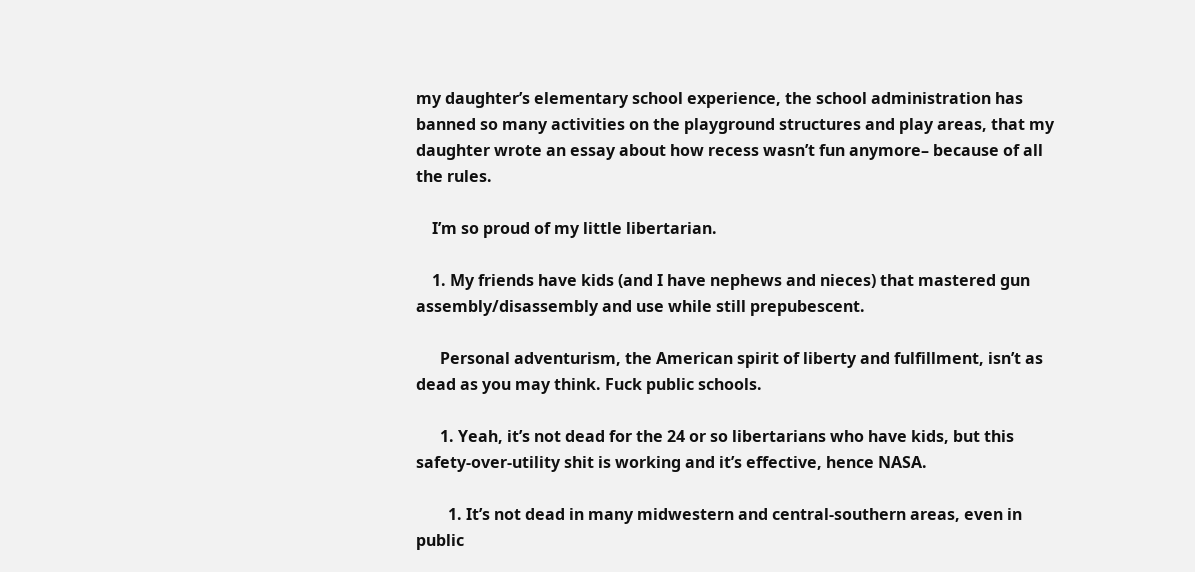my daughter’s elementary school experience, the school administration has banned so many activities on the playground structures and play areas, that my daughter wrote an essay about how recess wasn’t fun anymore– because of all the rules.

    I’m so proud of my little libertarian.

    1. My friends have kids (and I have nephews and nieces) that mastered gun assembly/disassembly and use while still prepubescent.

      Personal adventurism, the American spirit of liberty and fulfillment, isn’t as dead as you may think. Fuck public schools.

      1. Yeah, it’s not dead for the 24 or so libertarians who have kids, but this safety-over-utility shit is working and it’s effective, hence NASA.

        1. It’s not dead in many midwestern and central-southern areas, even in public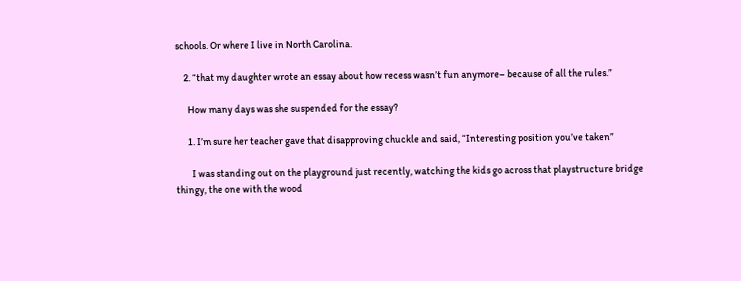schools. Or where I live in North Carolina.

    2. “that my daughter wrote an essay about how recess wasn’t fun anymore– because of all the rules.”

      How many days was she suspended for the essay?

      1. I’m sure her teacher gave that disapproving chuckle and said, “Interesting position you’ve taken”

        I was standing out on the playground just recently, watching the kids go across that playstructure bridge thingy, the one with the wood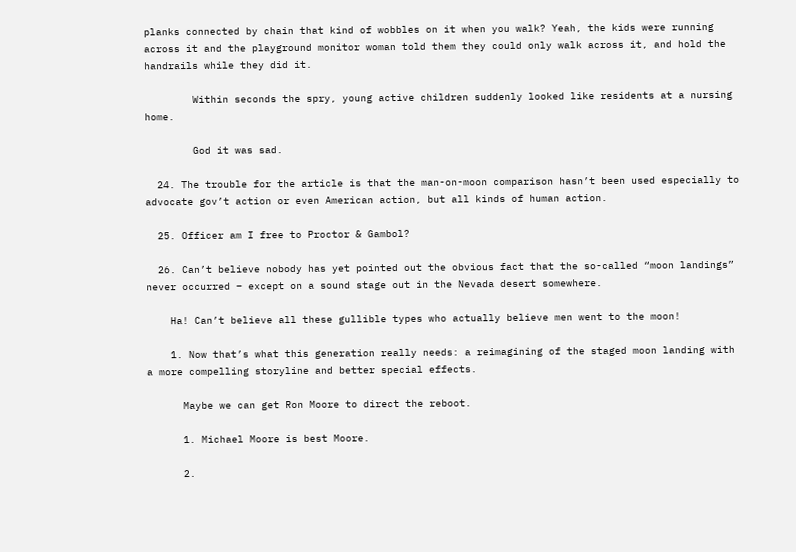planks connected by chain that kind of wobbles on it when you walk? Yeah, the kids were running across it and the playground monitor woman told them they could only walk across it, and hold the handrails while they did it.

        Within seconds the spry, young active children suddenly looked like residents at a nursing home.

        God it was sad.

  24. The trouble for the article is that the man-on-moon comparison hasn’t been used especially to advocate gov’t action or even American action, but all kinds of human action.

  25. Officer am I free to Proctor & Gambol?

  26. Can’t believe nobody has yet pointed out the obvious fact that the so-called “moon landings” never occurred – except on a sound stage out in the Nevada desert somewhere.

    Ha! Can’t believe all these gullible types who actually believe men went to the moon!

    1. Now that’s what this generation really needs: a reimagining of the staged moon landing with a more compelling storyline and better special effects.

      Maybe we can get Ron Moore to direct the reboot.

      1. Michael Moore is best Moore.

      2.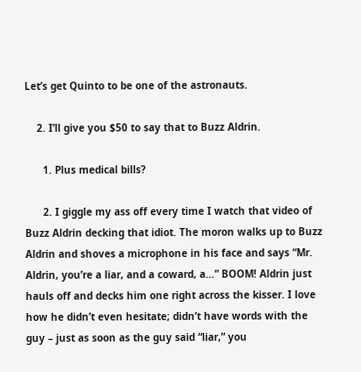Let’s get Quinto to be one of the astronauts.

    2. I’ll give you $50 to say that to Buzz Aldrin.

      1. Plus medical bills?

      2. I giggle my ass off every time I watch that video of Buzz Aldrin decking that idiot. The moron walks up to Buzz Aldrin and shoves a microphone in his face and says “Mr. Aldrin, you’re a liar, and a coward, a…” BOOM! Aldrin just hauls off and decks him one right across the kisser. I love how he didn’t even hesitate; didn’t have words with the guy – just as soon as the guy said “liar,” you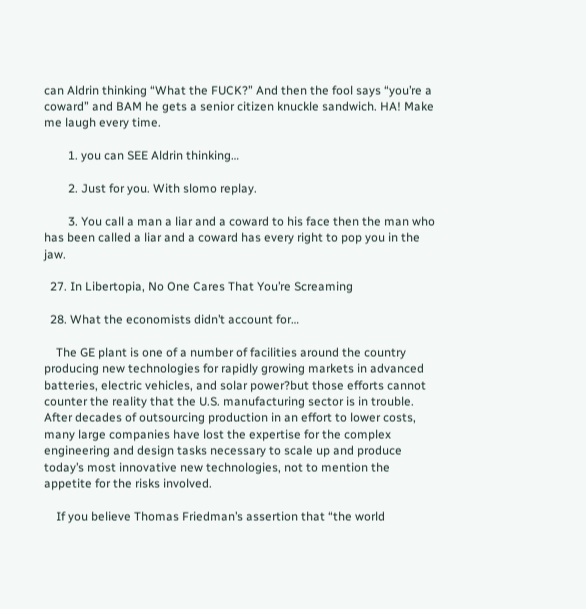can Aldrin thinking “What the FUCK?” And then the fool says “you’re a coward” and BAM he gets a senior citizen knuckle sandwich. HA! Make me laugh every time.

        1. you can SEE Aldrin thinking…

        2. Just for you. With slomo replay.

        3. You call a man a liar and a coward to his face then the man who has been called a liar and a coward has every right to pop you in the jaw.

  27. In Libertopia, No One Cares That You’re Screaming

  28. What the economists didn’t account for…

    The GE plant is one of a number of facilities around the country producing new technologies for rapidly growing markets in advanced batteries, electric vehicles, and solar power?but those efforts cannot counter the reality that the U.S. manufacturing sector is in trouble. After decades of outsourcing production in an effort to lower costs, many large companies have lost the expertise for the complex engineering and design tasks necessary to scale up and produce today’s most innovative new technologies, not to mention the appetite for the risks involved.

    If you believe Thomas Friedman’s assertion that “the world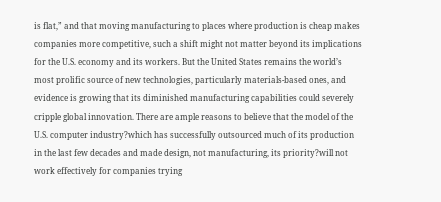is flat,” and that moving manufacturing to places where production is cheap makes companies more competitive, such a shift might not matter beyond its implications for the U.S. economy and its workers. But the United States remains the world’s most prolific source of new technologies, particularly materials-based ones, and evidence is growing that its diminished manufacturing capabilities could severely cripple global innovation. There are ample reasons to believe that the model of the U.S. computer industry?which has successfully outsourced much of its production in the last few decades and made design, not manufacturing, its priority?will not work effectively for companies trying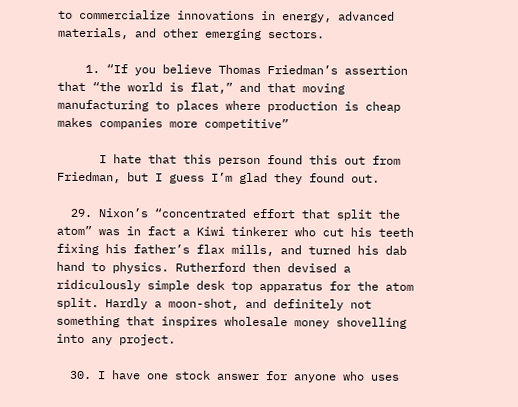to commercialize innovations in energy, advanced materials, and other emerging sectors.

    1. “If you believe Thomas Friedman’s assertion that “the world is flat,” and that moving manufacturing to places where production is cheap makes companies more competitive”

      I hate that this person found this out from Friedman, but I guess I’m glad they found out.

  29. Nixon’s “concentrated effort that split the atom” was in fact a Kiwi tinkerer who cut his teeth fixing his father’s flax mills, and turned his dab hand to physics. Rutherford then devised a ridiculously simple desk top apparatus for the atom split. Hardly a moon-shot, and definitely not something that inspires wholesale money shovelling into any project.

  30. I have one stock answer for anyone who uses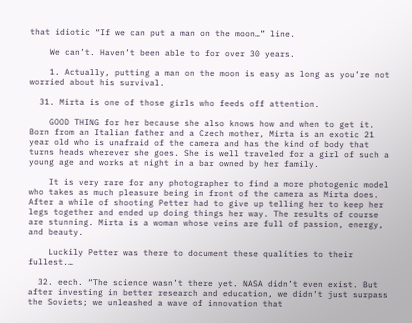that idiotic “If we can put a man on the moon…” line.

    We can’t. Haven’t been able to for over 30 years.

    1. Actually, putting a man on the moon is easy as long as you’re not worried about his survival.

  31. Mirta is one of those girls who feeds off attention.

    GOOD THING for her because she also knows how and when to get it. Born from an Italian father and a Czech mother, Mirta is an exotic 21 year old who is unafraid of the camera and has the kind of body that turns heads wherever she goes. She is well traveled for a girl of such a young age and works at night in a bar owned by her family.

    It is very rare for any photographer to find a more photogenic model who takes as much pleasure being in front of the camera as Mirta does. After a while of shooting Petter had to give up telling her to keep her legs together and ended up doing things her way. The results of course are stunning. Mirta is a woman whose veins are full of passion, energy, and beauty.

    Luckily Petter was there to document these qualities to their fullest.…

  32. eech. “The science wasn’t there yet. NASA didn’t even exist. But after investing in better research and education, we didn’t just surpass the Soviets; we unleashed a wave of innovation that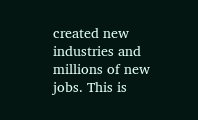created new industries and millions of new jobs. This is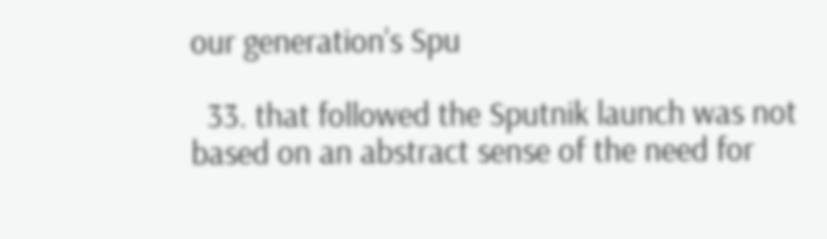our generation’s Spu

  33. that followed the Sputnik launch was not based on an abstract sense of the need for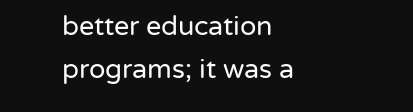better education programs; it was a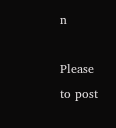n

Please to post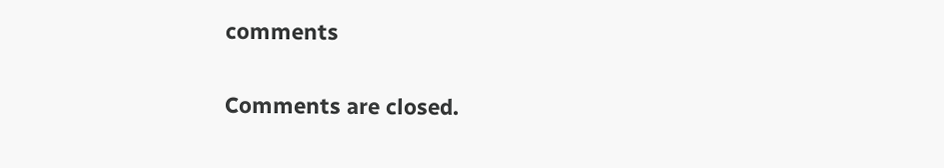comments

Comments are closed.